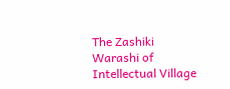The Zashiki Warashi of Intellectual Village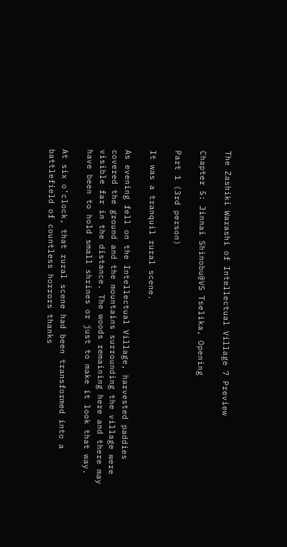The Zashiki Warashi of Intellectual Village 7 Preview

Chapter 5: Jinnai Shinobu@VS Tselika, Opening

Part 1 (3rd person)

It was a tranquil rural scene.

As evening fell on the Intellectual Village, harvested paddies covered the ground and the mountains surrounding the village were visible far in the distance. The woods remaining here and there may have been to hold small shrines or just to make it look that way.

At six o’clock, that rural scene had been transformed into a battlefield of countless horrors thanks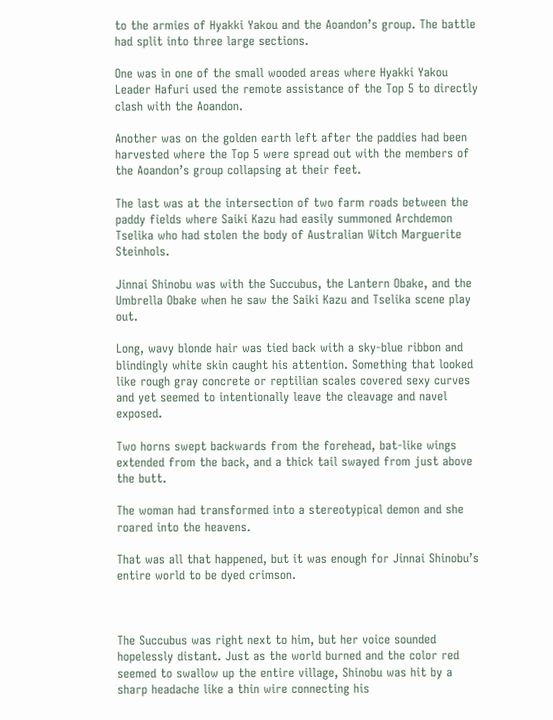to the armies of Hyakki Yakou and the Aoandon’s group. The battle had split into three large sections.

One was in one of the small wooded areas where Hyakki Yakou Leader Hafuri used the remote assistance of the Top 5 to directly clash with the Aoandon.

Another was on the golden earth left after the paddies had been harvested where the Top 5 were spread out with the members of the Aoandon’s group collapsing at their feet.

The last was at the intersection of two farm roads between the paddy fields where Saiki Kazu had easily summoned Archdemon Tselika who had stolen the body of Australian Witch Marguerite Steinhols.

Jinnai Shinobu was with the Succubus, the Lantern Obake, and the Umbrella Obake when he saw the Saiki Kazu and Tselika scene play out.

Long, wavy blonde hair was tied back with a sky-blue ribbon and blindingly white skin caught his attention. Something that looked like rough gray concrete or reptilian scales covered sexy curves and yet seemed to intentionally leave the cleavage and navel exposed.

Two horns swept backwards from the forehead, bat-like wings extended from the back, and a thick tail swayed from just above the butt.

The woman had transformed into a stereotypical demon and she roared into the heavens.

That was all that happened, but it was enough for Jinnai Shinobu’s entire world to be dyed crimson.



The Succubus was right next to him, but her voice sounded hopelessly distant. Just as the world burned and the color red seemed to swallow up the entire village, Shinobu was hit by a sharp headache like a thin wire connecting his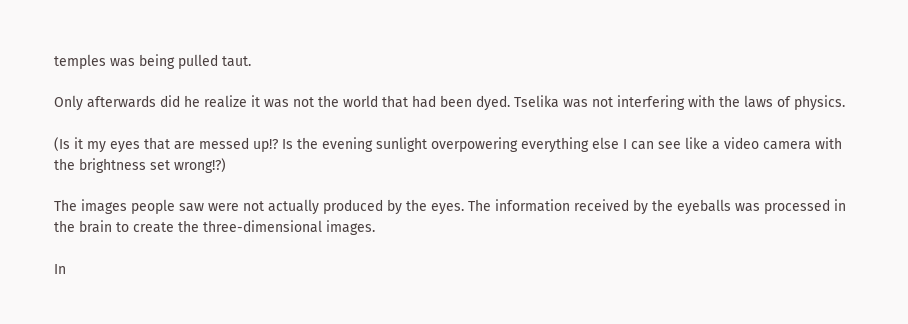temples was being pulled taut.

Only afterwards did he realize it was not the world that had been dyed. Tselika was not interfering with the laws of physics.

(Is it my eyes that are messed up!? Is the evening sunlight overpowering everything else I can see like a video camera with the brightness set wrong!?)

The images people saw were not actually produced by the eyes. The information received by the eyeballs was processed in the brain to create the three-dimensional images.

In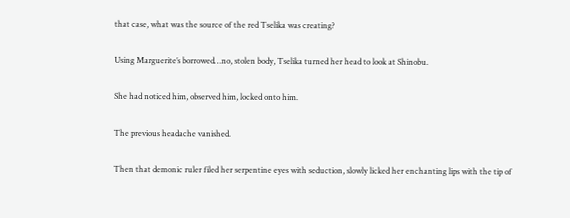that case, what was the source of the red Tselika was creating?

Using Marguerite’s borrowed…no, stolen body, Tselika turned her head to look at Shinobu.

She had noticed him, observed him, locked onto him.

The previous headache vanished.

Then that demonic ruler filed her serpentine eyes with seduction, slowly licked her enchanting lips with the tip of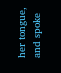her tongue, and spoke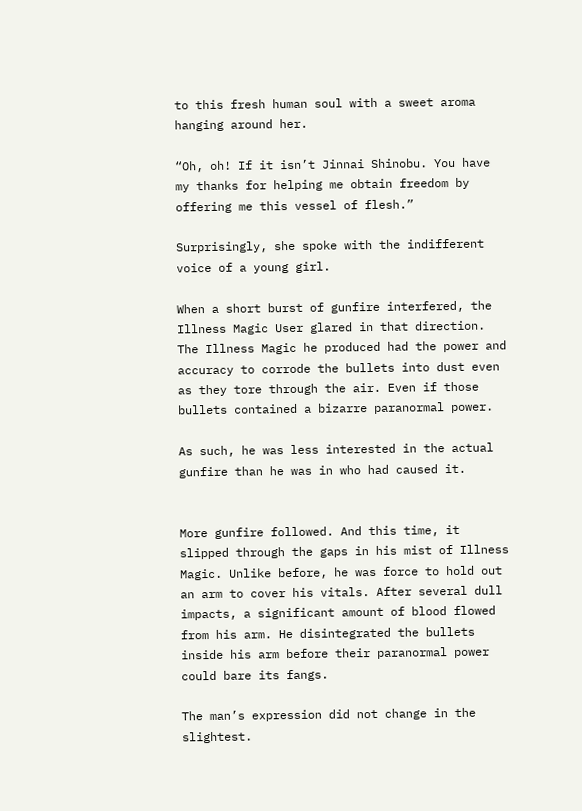to this fresh human soul with a sweet aroma hanging around her.

“Oh, oh! If it isn’t Jinnai Shinobu. You have my thanks for helping me obtain freedom by offering me this vessel of flesh.”

Surprisingly, she spoke with the indifferent voice of a young girl.

When a short burst of gunfire interfered, the Illness Magic User glared in that direction. The Illness Magic he produced had the power and accuracy to corrode the bullets into dust even as they tore through the air. Even if those bullets contained a bizarre paranormal power.

As such, he was less interested in the actual gunfire than he was in who had caused it.


More gunfire followed. And this time, it slipped through the gaps in his mist of Illness Magic. Unlike before, he was force to hold out an arm to cover his vitals. After several dull impacts, a significant amount of blood flowed from his arm. He disintegrated the bullets inside his arm before their paranormal power could bare its fangs.

The man’s expression did not change in the slightest.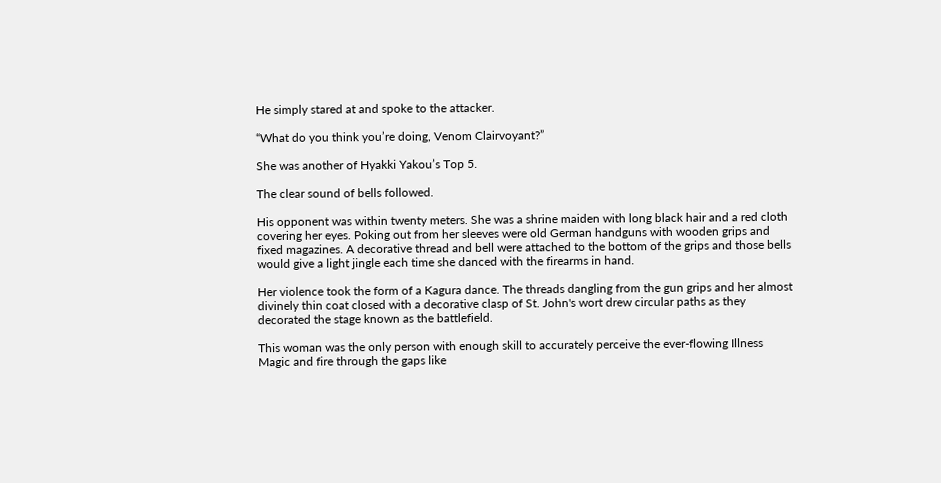He simply stared at and spoke to the attacker.

“What do you think you’re doing, Venom Clairvoyant?”

She was another of Hyakki Yakou’s Top 5.

The clear sound of bells followed.

His opponent was within twenty meters. She was a shrine maiden with long black hair and a red cloth covering her eyes. Poking out from her sleeves were old German handguns with wooden grips and fixed magazines. A decorative thread and bell were attached to the bottom of the grips and those bells would give a light jingle each time she danced with the firearms in hand.

Her violence took the form of a Kagura dance. The threads dangling from the gun grips and her almost divinely thin coat closed with a decorative clasp of St. John's wort drew circular paths as they decorated the stage known as the battlefield.

This woman was the only person with enough skill to accurately perceive the ever-flowing Illness Magic and fire through the gaps like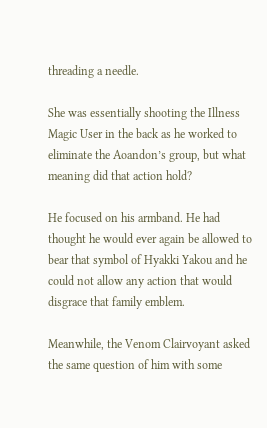threading a needle.

She was essentially shooting the Illness Magic User in the back as he worked to eliminate the Aoandon’s group, but what meaning did that action hold?

He focused on his armband. He had thought he would ever again be allowed to bear that symbol of Hyakki Yakou and he could not allow any action that would disgrace that family emblem.

Meanwhile, the Venom Clairvoyant asked the same question of him with some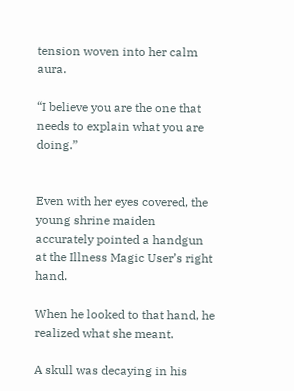tension woven into her calm aura.

“I believe you are the one that needs to explain what you are doing.”


Even with her eyes covered, the young shrine maiden accurately pointed a handgun at the Illness Magic User’s right hand.

When he looked to that hand, he realized what she meant.

A skull was decaying in his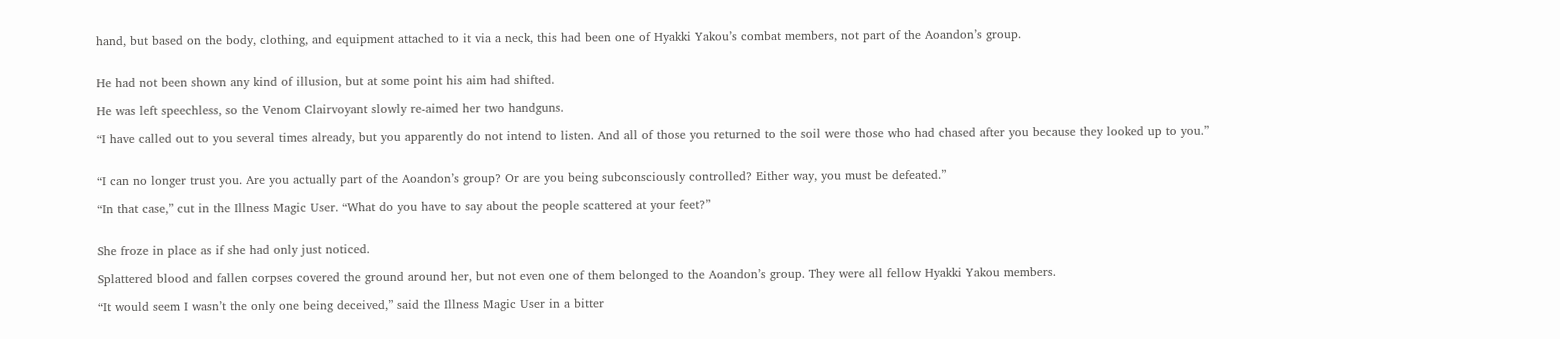hand, but based on the body, clothing, and equipment attached to it via a neck, this had been one of Hyakki Yakou’s combat members, not part of the Aoandon’s group.


He had not been shown any kind of illusion, but at some point his aim had shifted.

He was left speechless, so the Venom Clairvoyant slowly re-aimed her two handguns.

“I have called out to you several times already, but you apparently do not intend to listen. And all of those you returned to the soil were those who had chased after you because they looked up to you.”


“I can no longer trust you. Are you actually part of the Aoandon’s group? Or are you being subconsciously controlled? Either way, you must be defeated.”

“In that case,” cut in the Illness Magic User. “What do you have to say about the people scattered at your feet?”


She froze in place as if she had only just noticed.

Splattered blood and fallen corpses covered the ground around her, but not even one of them belonged to the Aoandon’s group. They were all fellow Hyakki Yakou members.

“It would seem I wasn’t the only one being deceived,” said the Illness Magic User in a bitter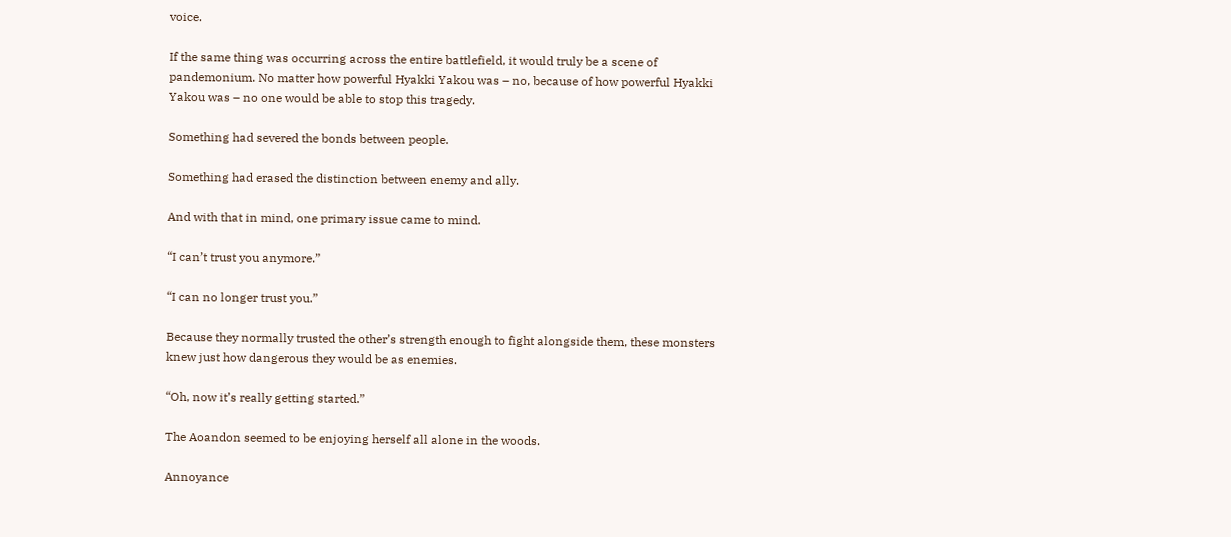voice.

If the same thing was occurring across the entire battlefield, it would truly be a scene of pandemonium. No matter how powerful Hyakki Yakou was – no, because of how powerful Hyakki Yakou was – no one would be able to stop this tragedy.

Something had severed the bonds between people.

Something had erased the distinction between enemy and ally.

And with that in mind, one primary issue came to mind.

“I can’t trust you anymore.”

“I can no longer trust you.”

Because they normally trusted the other’s strength enough to fight alongside them, these monsters knew just how dangerous they would be as enemies.

“Oh, now it’s really getting started.”

The Aoandon seemed to be enjoying herself all alone in the woods.

Annoyance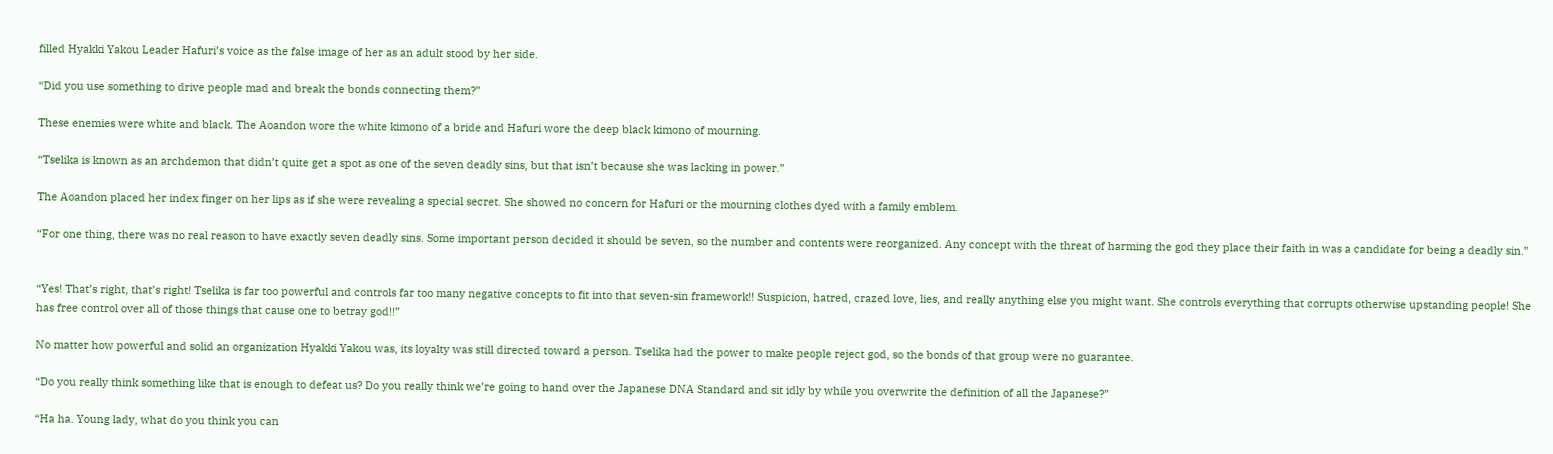filled Hyakki Yakou Leader Hafuri’s voice as the false image of her as an adult stood by her side.

“Did you use something to drive people mad and break the bonds connecting them?”

These enemies were white and black. The Aoandon wore the white kimono of a bride and Hafuri wore the deep black kimono of mourning.

“Tselika is known as an archdemon that didn’t quite get a spot as one of the seven deadly sins, but that isn’t because she was lacking in power.”

The Aoandon placed her index finger on her lips as if she were revealing a special secret. She showed no concern for Hafuri or the mourning clothes dyed with a family emblem.

“For one thing, there was no real reason to have exactly seven deadly sins. Some important person decided it should be seven, so the number and contents were reorganized. Any concept with the threat of harming the god they place their faith in was a candidate for being a deadly sin.”


“Yes! That’s right, that’s right! Tselika is far too powerful and controls far too many negative concepts to fit into that seven-sin framework!! Suspicion, hatred, crazed love, lies, and really anything else you might want. She controls everything that corrupts otherwise upstanding people! She has free control over all of those things that cause one to betray god!!”

No matter how powerful and solid an organization Hyakki Yakou was, its loyalty was still directed toward a person. Tselika had the power to make people reject god, so the bonds of that group were no guarantee.

“Do you really think something like that is enough to defeat us? Do you really think we’re going to hand over the Japanese DNA Standard and sit idly by while you overwrite the definition of all the Japanese?”

“Ha ha. Young lady, what do you think you can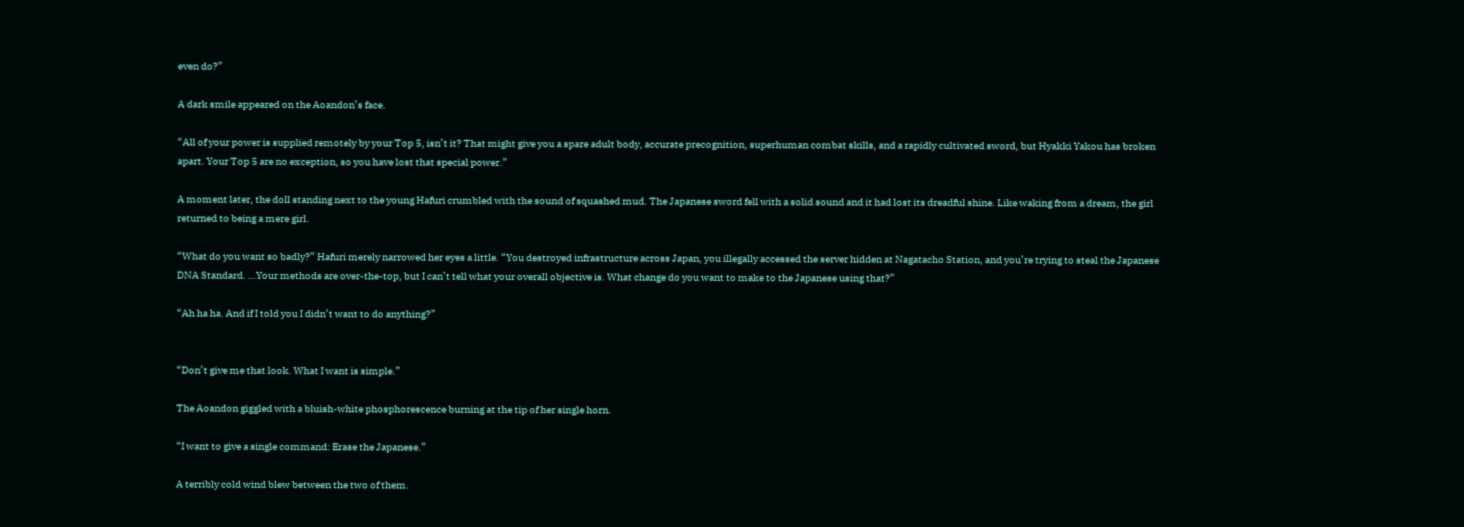even do?”

A dark smile appeared on the Aoandon’s face.

“All of your power is supplied remotely by your Top 5, isn’t it? That might give you a spare adult body, accurate precognition, superhuman combat skills, and a rapidly cultivated sword, but Hyakki Yakou has broken apart. Your Top 5 are no exception, so you have lost that special power.”

A moment later, the doll standing next to the young Hafuri crumbled with the sound of squashed mud. The Japanese sword fell with a solid sound and it had lost its dreadful shine. Like waking from a dream, the girl returned to being a mere girl.

“What do you want so badly?” Hafuri merely narrowed her eyes a little. “You destroyed infrastructure across Japan, you illegally accessed the server hidden at Nagatacho Station, and you’re trying to steal the Japanese DNA Standard. …Your methods are over-the-top, but I can’t tell what your overall objective is. What change do you want to make to the Japanese using that?”

“Ah ha ha. And if I told you I didn’t want to do anything?”


“Don’t give me that look. What I want is simple.”

The Aoandon giggled with a bluish-white phosphorescence burning at the tip of her single horn.

“I want to give a single command: Erase the Japanese.”

A terribly cold wind blew between the two of them.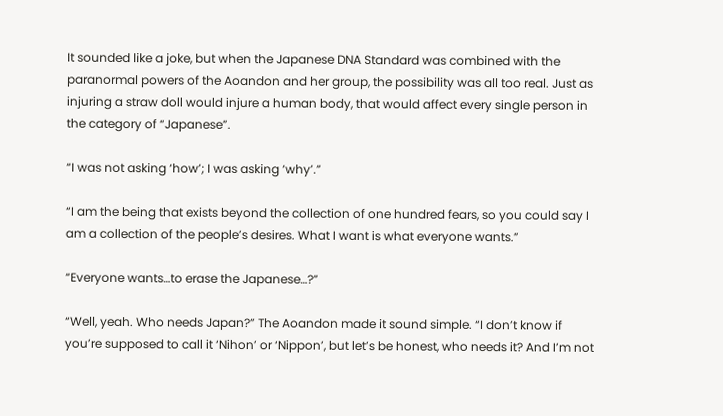It sounded like a joke, but when the Japanese DNA Standard was combined with the paranormal powers of the Aoandon and her group, the possibility was all too real. Just as injuring a straw doll would injure a human body, that would affect every single person in the category of “Japanese”.

“I was not asking ‘how’; I was asking ‘why’.”

“I am the being that exists beyond the collection of one hundred fears, so you could say I am a collection of the people’s desires. What I want is what everyone wants.”

“Everyone wants…to erase the Japanese…?”

“Well, yeah. Who needs Japan?” The Aoandon made it sound simple. “I don’t know if you’re supposed to call it ‘Nihon’ or ‘Nippon’, but let’s be honest, who needs it? And I’m not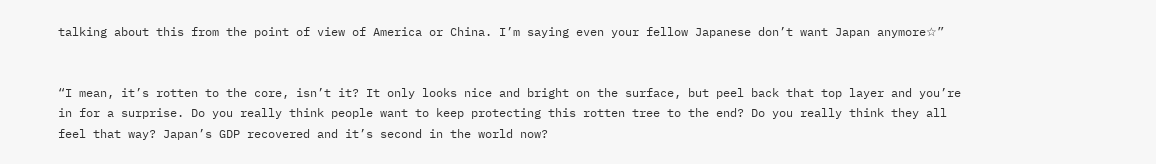talking about this from the point of view of America or China. I’m saying even your fellow Japanese don’t want Japan anymore☆”


“I mean, it’s rotten to the core, isn’t it? It only looks nice and bright on the surface, but peel back that top layer and you’re in for a surprise. Do you really think people want to keep protecting this rotten tree to the end? Do you really think they all feel that way? Japan’s GDP recovered and it’s second in the world now?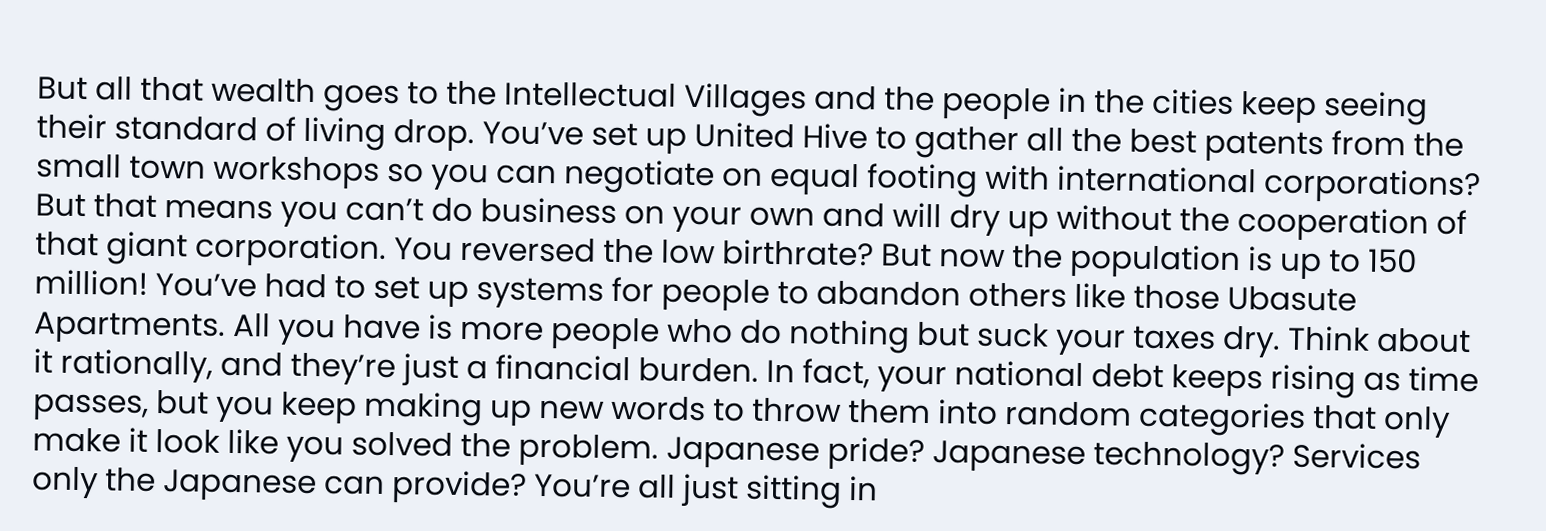But all that wealth goes to the Intellectual Villages and the people in the cities keep seeing their standard of living drop. You’ve set up United Hive to gather all the best patents from the small town workshops so you can negotiate on equal footing with international corporations? But that means you can’t do business on your own and will dry up without the cooperation of that giant corporation. You reversed the low birthrate? But now the population is up to 150 million! You’ve had to set up systems for people to abandon others like those Ubasute Apartments. All you have is more people who do nothing but suck your taxes dry. Think about it rationally, and they’re just a financial burden. In fact, your national debt keeps rising as time passes, but you keep making up new words to throw them into random categories that only make it look like you solved the problem. Japanese pride? Japanese technology? Services only the Japanese can provide? You’re all just sitting in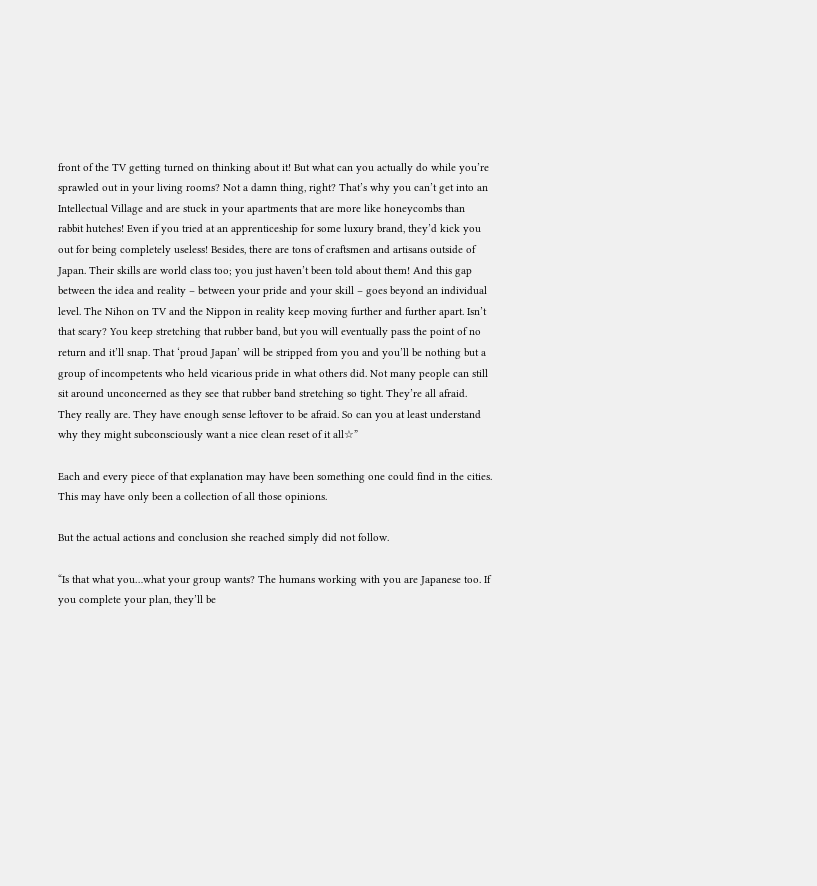front of the TV getting turned on thinking about it! But what can you actually do while you’re sprawled out in your living rooms? Not a damn thing, right? That’s why you can’t get into an Intellectual Village and are stuck in your apartments that are more like honeycombs than rabbit hutches! Even if you tried at an apprenticeship for some luxury brand, they’d kick you out for being completely useless! Besides, there are tons of craftsmen and artisans outside of Japan. Their skills are world class too; you just haven’t been told about them! And this gap between the idea and reality – between your pride and your skill – goes beyond an individual level. The Nihon on TV and the Nippon in reality keep moving further and further apart. Isn’t that scary? You keep stretching that rubber band, but you will eventually pass the point of no return and it’ll snap. That ‘proud Japan’ will be stripped from you and you’ll be nothing but a group of incompetents who held vicarious pride in what others did. Not many people can still sit around unconcerned as they see that rubber band stretching so tight. They’re all afraid. They really are. They have enough sense leftover to be afraid. So can you at least understand why they might subconsciously want a nice clean reset of it all☆”

Each and every piece of that explanation may have been something one could find in the cities. This may have only been a collection of all those opinions.

But the actual actions and conclusion she reached simply did not follow.

“Is that what you…what your group wants? The humans working with you are Japanese too. If you complete your plan, they’ll be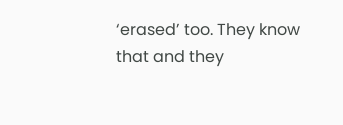‘erased’ too. They know that and they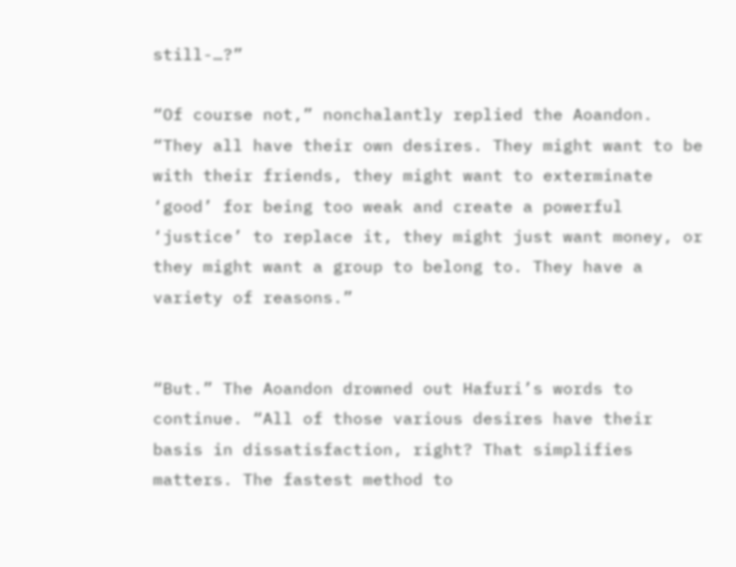still-…?”

“Of course not,” nonchalantly replied the Aoandon. “They all have their own desires. They might want to be with their friends, they might want to exterminate ‘good’ for being too weak and create a powerful ‘justice’ to replace it, they might just want money, or they might want a group to belong to. They have a variety of reasons.”


“But.” The Aoandon drowned out Hafuri’s words to continue. “All of those various desires have their basis in dissatisfaction, right? That simplifies matters. The fastest method to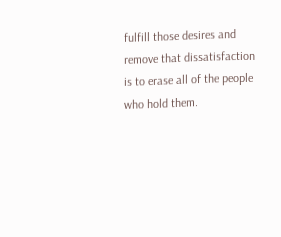fulfill those desires and remove that dissatisfaction is to erase all of the people who hold them.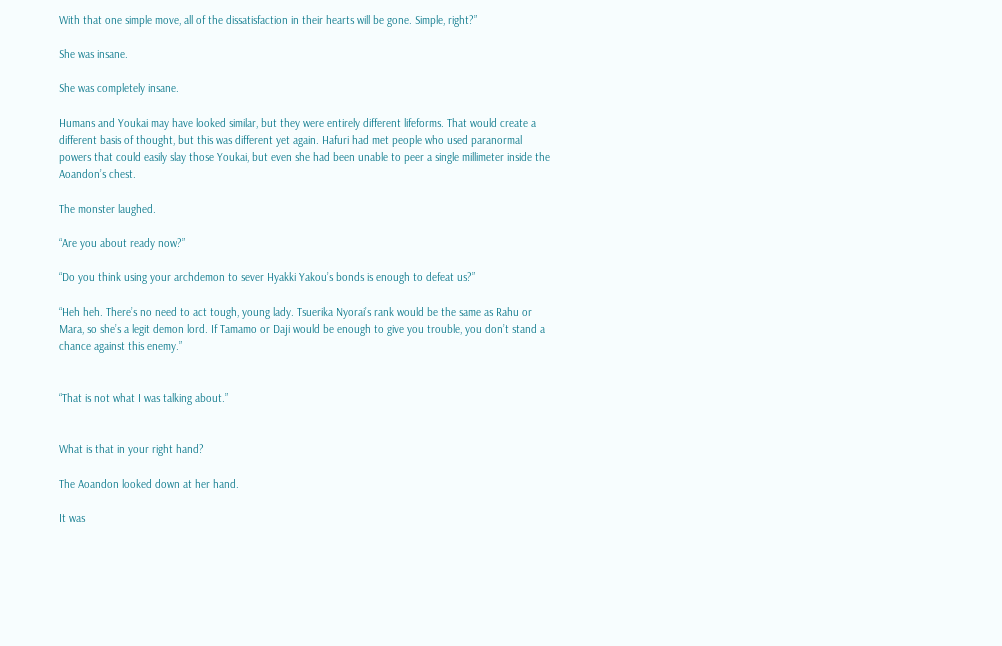With that one simple move, all of the dissatisfaction in their hearts will be gone. Simple, right?”

She was insane.

She was completely insane.

Humans and Youkai may have looked similar, but they were entirely different lifeforms. That would create a different basis of thought, but this was different yet again. Hafuri had met people who used paranormal powers that could easily slay those Youkai, but even she had been unable to peer a single millimeter inside the Aoandon’s chest.

The monster laughed.

“Are you about ready now?”

“Do you think using your archdemon to sever Hyakki Yakou’s bonds is enough to defeat us?”

“Heh heh. There’s no need to act tough, young lady. Tsuerika Nyorai’s rank would be the same as Rahu or Mara, so she’s a legit demon lord. If Tamamo or Daji would be enough to give you trouble, you don’t stand a chance against this enemy.”


“That is not what I was talking about.”


What is that in your right hand?

The Aoandon looked down at her hand.

It was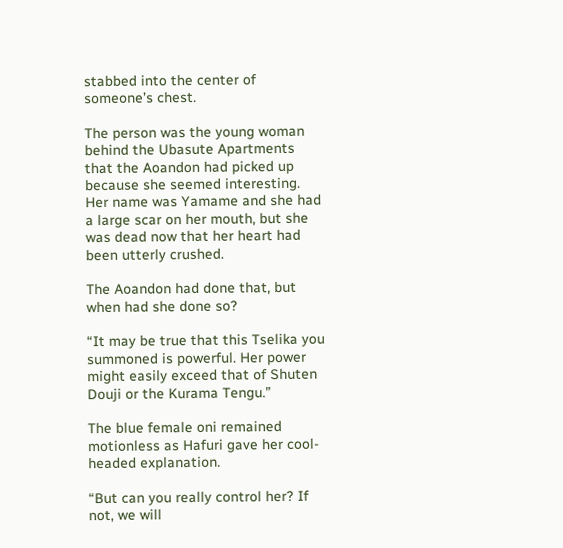stabbed into the center of someone’s chest.

The person was the young woman behind the Ubasute Apartments that the Aoandon had picked up because she seemed interesting. Her name was Yamame and she had a large scar on her mouth, but she was dead now that her heart had been utterly crushed.

The Aoandon had done that, but when had she done so?

“It may be true that this Tselika you summoned is powerful. Her power might easily exceed that of Shuten Douji or the Kurama Tengu.”

The blue female oni remained motionless as Hafuri gave her cool-headed explanation.

“But can you really control her? If not, we will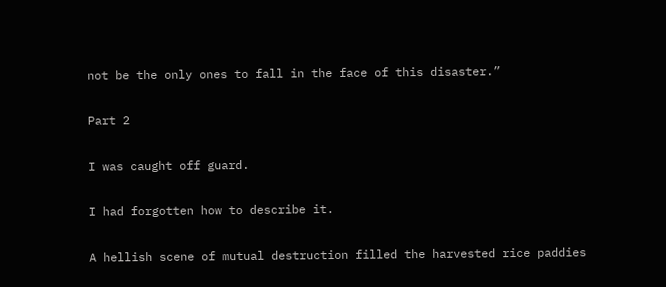not be the only ones to fall in the face of this disaster.”

Part 2

I was caught off guard.

I had forgotten how to describe it.

A hellish scene of mutual destruction filled the harvested rice paddies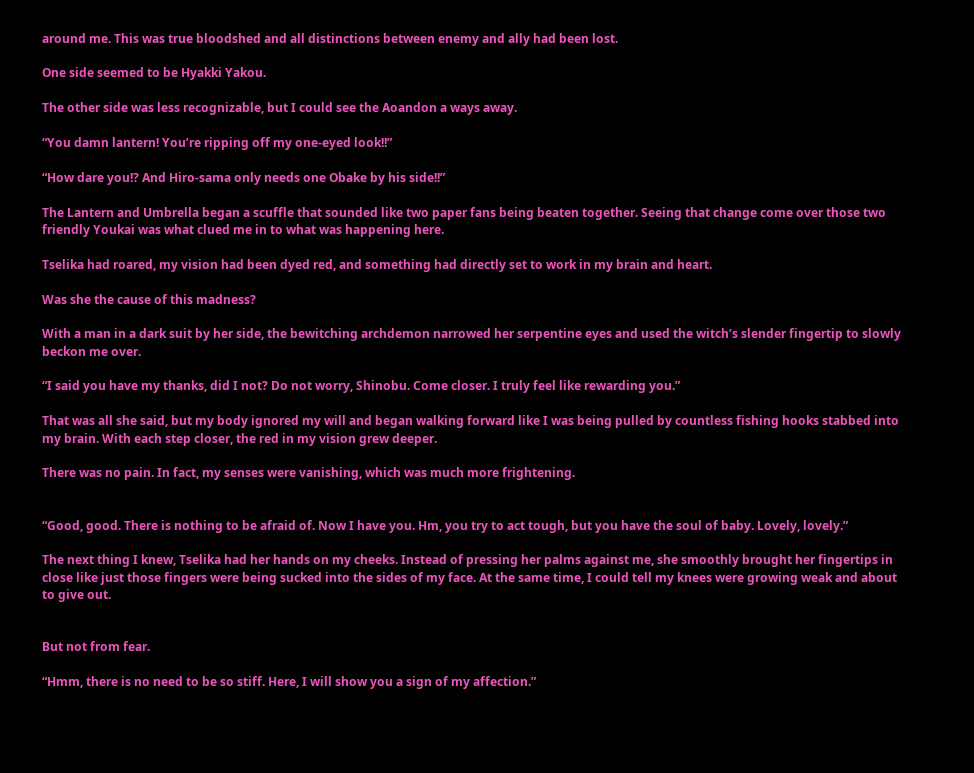around me. This was true bloodshed and all distinctions between enemy and ally had been lost.

One side seemed to be Hyakki Yakou.

The other side was less recognizable, but I could see the Aoandon a ways away.

“You damn lantern! You’re ripping off my one-eyed look!!”

“How dare you!? And Hiro-sama only needs one Obake by his side!!”

The Lantern and Umbrella began a scuffle that sounded like two paper fans being beaten together. Seeing that change come over those two friendly Youkai was what clued me in to what was happening here.

Tselika had roared, my vision had been dyed red, and something had directly set to work in my brain and heart.

Was she the cause of this madness?

With a man in a dark suit by her side, the bewitching archdemon narrowed her serpentine eyes and used the witch’s slender fingertip to slowly beckon me over.

“I said you have my thanks, did I not? Do not worry, Shinobu. Come closer. I truly feel like rewarding you.”

That was all she said, but my body ignored my will and began walking forward like I was being pulled by countless fishing hooks stabbed into my brain. With each step closer, the red in my vision grew deeper.

There was no pain. In fact, my senses were vanishing, which was much more frightening.


“Good, good. There is nothing to be afraid of. Now I have you. Hm, you try to act tough, but you have the soul of baby. Lovely, lovely.”

The next thing I knew, Tselika had her hands on my cheeks. Instead of pressing her palms against me, she smoothly brought her fingertips in close like just those fingers were being sucked into the sides of my face. At the same time, I could tell my knees were growing weak and about to give out.


But not from fear.

“Hmm, there is no need to be so stiff. Here, I will show you a sign of my affection.”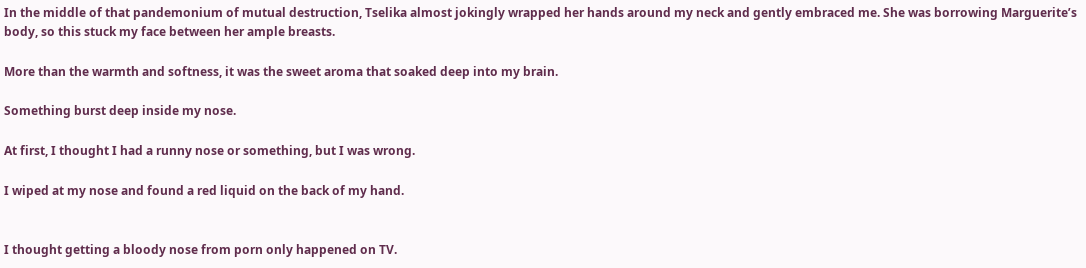In the middle of that pandemonium of mutual destruction, Tselika almost jokingly wrapped her hands around my neck and gently embraced me. She was borrowing Marguerite’s body, so this stuck my face between her ample breasts.

More than the warmth and softness, it was the sweet aroma that soaked deep into my brain.

Something burst deep inside my nose.

At first, I thought I had a runny nose or something, but I was wrong.

I wiped at my nose and found a red liquid on the back of my hand.


I thought getting a bloody nose from porn only happened on TV.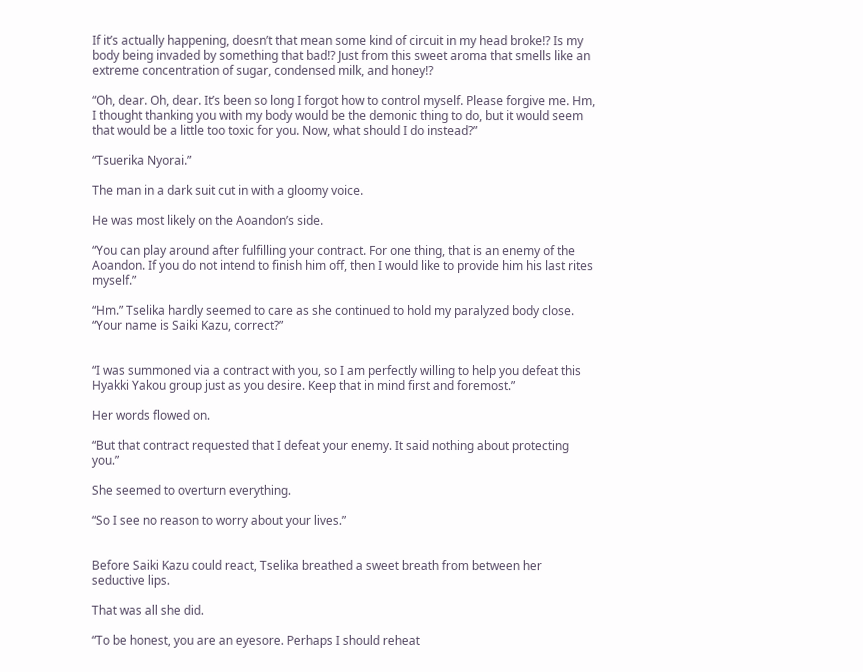If it’s actually happening, doesn’t that mean some kind of circuit in my head broke!? Is my body being invaded by something that bad!? Just from this sweet aroma that smells like an extreme concentration of sugar, condensed milk, and honey!?

“Oh, dear. Oh, dear. It’s been so long I forgot how to control myself. Please forgive me. Hm, I thought thanking you with my body would be the demonic thing to do, but it would seem that would be a little too toxic for you. Now, what should I do instead?”

“Tsuerika Nyorai.”

The man in a dark suit cut in with a gloomy voice.

He was most likely on the Aoandon’s side.

“You can play around after fulfilling your contract. For one thing, that is an enemy of the Aoandon. If you do not intend to finish him off, then I would like to provide him his last rites myself.”

“Hm.” Tselika hardly seemed to care as she continued to hold my paralyzed body close. “Your name is Saiki Kazu, correct?”


“I was summoned via a contract with you, so I am perfectly willing to help you defeat this Hyakki Yakou group just as you desire. Keep that in mind first and foremost.”

Her words flowed on.

“But that contract requested that I defeat your enemy. It said nothing about protecting you.”

She seemed to overturn everything.

“So I see no reason to worry about your lives.”


Before Saiki Kazu could react, Tselika breathed a sweet breath from between her seductive lips.

That was all she did.

“To be honest, you are an eyesore. Perhaps I should reheat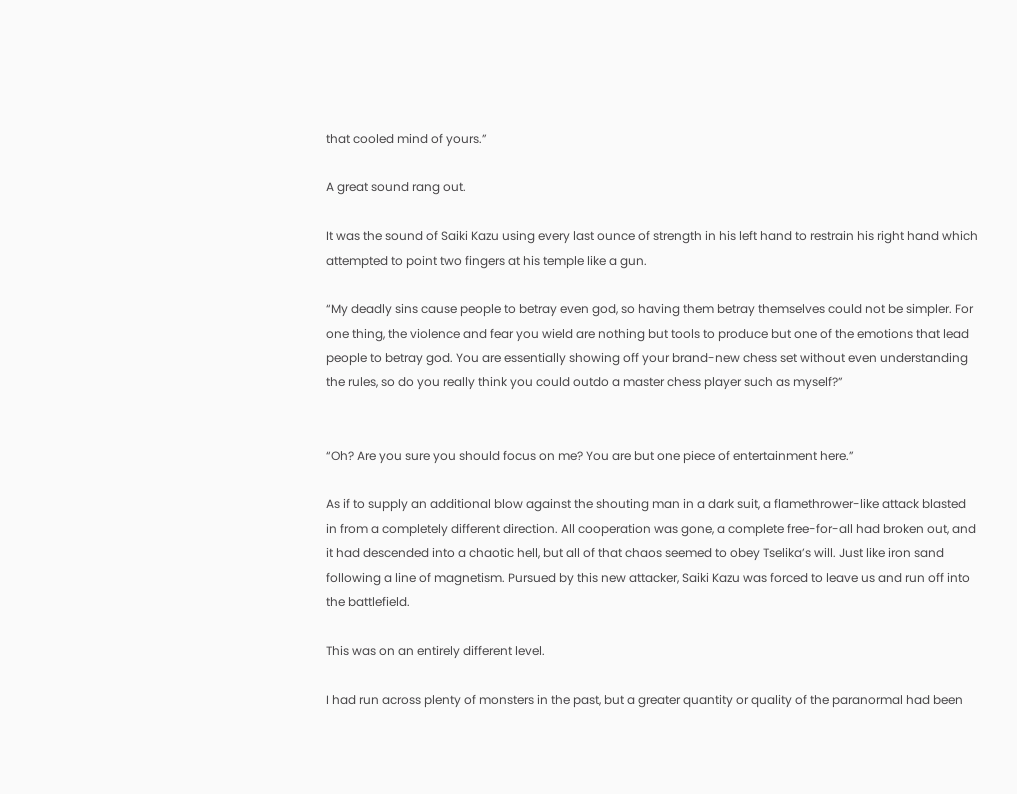that cooled mind of yours.”

A great sound rang out.

It was the sound of Saiki Kazu using every last ounce of strength in his left hand to restrain his right hand which attempted to point two fingers at his temple like a gun.

“My deadly sins cause people to betray even god, so having them betray themselves could not be simpler. For one thing, the violence and fear you wield are nothing but tools to produce but one of the emotions that lead people to betray god. You are essentially showing off your brand-new chess set without even understanding the rules, so do you really think you could outdo a master chess player such as myself?”


“Oh? Are you sure you should focus on me? You are but one piece of entertainment here.”

As if to supply an additional blow against the shouting man in a dark suit, a flamethrower-like attack blasted in from a completely different direction. All cooperation was gone, a complete free-for-all had broken out, and it had descended into a chaotic hell, but all of that chaos seemed to obey Tselika’s will. Just like iron sand following a line of magnetism. Pursued by this new attacker, Saiki Kazu was forced to leave us and run off into the battlefield.

This was on an entirely different level.

I had run across plenty of monsters in the past, but a greater quantity or quality of the paranormal had been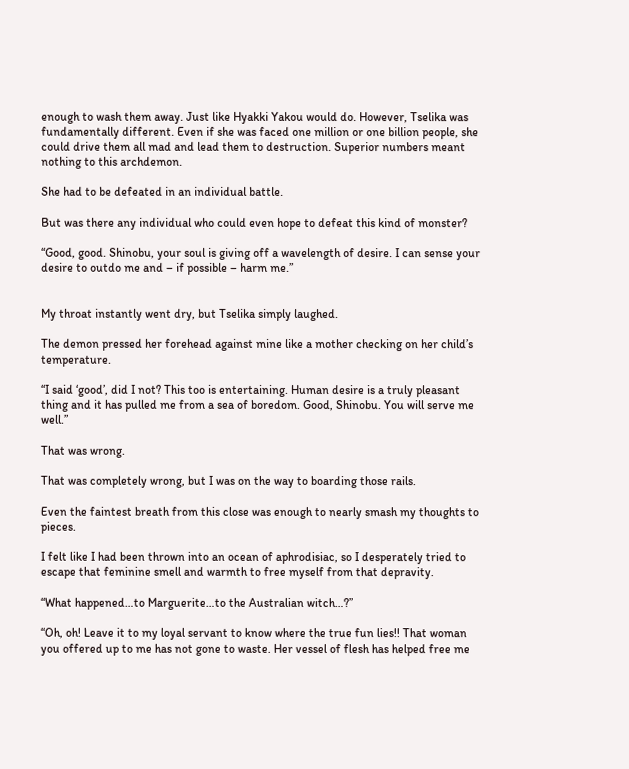enough to wash them away. Just like Hyakki Yakou would do. However, Tselika was fundamentally different. Even if she was faced one million or one billion people, she could drive them all mad and lead them to destruction. Superior numbers meant nothing to this archdemon.

She had to be defeated in an individual battle.

But was there any individual who could even hope to defeat this kind of monster?

“Good, good. Shinobu, your soul is giving off a wavelength of desire. I can sense your desire to outdo me and – if possible – harm me.”


My throat instantly went dry, but Tselika simply laughed.

The demon pressed her forehead against mine like a mother checking on her child’s temperature.

“I said ‘good’, did I not? This too is entertaining. Human desire is a truly pleasant thing and it has pulled me from a sea of boredom. Good, Shinobu. You will serve me well.”

That was wrong.

That was completely wrong, but I was on the way to boarding those rails.

Even the faintest breath from this close was enough to nearly smash my thoughts to pieces.

I felt like I had been thrown into an ocean of aphrodisiac, so I desperately tried to escape that feminine smell and warmth to free myself from that depravity.

“What happened…to Marguerite…to the Australian witch…?”

“Oh, oh! Leave it to my loyal servant to know where the true fun lies!! That woman you offered up to me has not gone to waste. Her vessel of flesh has helped free me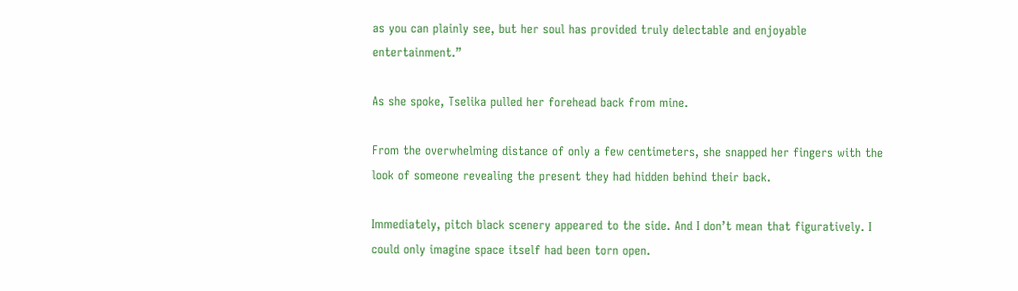as you can plainly see, but her soul has provided truly delectable and enjoyable entertainment.”

As she spoke, Tselika pulled her forehead back from mine.

From the overwhelming distance of only a few centimeters, she snapped her fingers with the look of someone revealing the present they had hidden behind their back.

Immediately, pitch black scenery appeared to the side. And I don’t mean that figuratively. I could only imagine space itself had been torn open.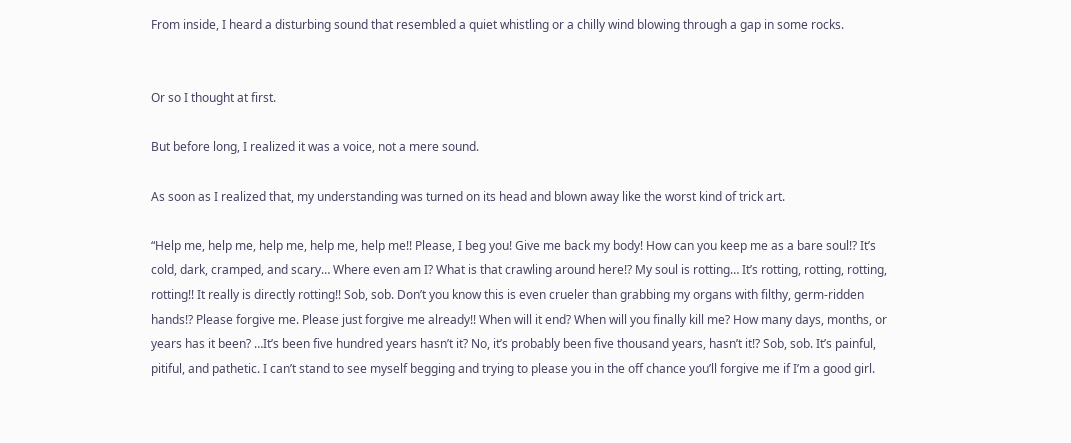From inside, I heard a disturbing sound that resembled a quiet whistling or a chilly wind blowing through a gap in some rocks.


Or so I thought at first.

But before long, I realized it was a voice, not a mere sound.

As soon as I realized that, my understanding was turned on its head and blown away like the worst kind of trick art.

“Help me, help me, help me, help me, help me!! Please, I beg you! Give me back my body! How can you keep me as a bare soul!? It’s cold, dark, cramped, and scary… Where even am I? What is that crawling around here!? My soul is rotting… It’s rotting, rotting, rotting, rotting!! It really is directly rotting!! Sob, sob. Don’t you know this is even crueler than grabbing my organs with filthy, germ-ridden hands!? Please forgive me. Please just forgive me already!! When will it end? When will you finally kill me? How many days, months, or years has it been? …It’s been five hundred years hasn’t it? No, it’s probably been five thousand years, hasn’t it!? Sob, sob. It’s painful, pitiful, and pathetic. I can’t stand to see myself begging and trying to please you in the off chance you’ll forgive me if I’m a good girl.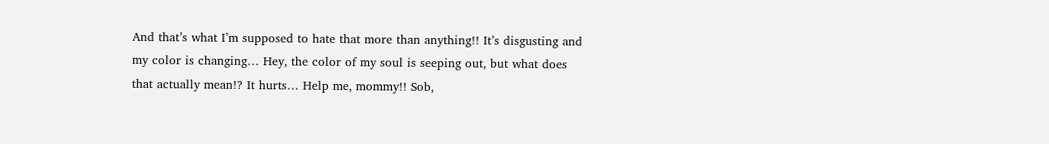And that’s what I’m supposed to hate that more than anything!! It’s disgusting and my color is changing… Hey, the color of my soul is seeping out, but what does that actually mean!? It hurts… Help me, mommy!! Sob,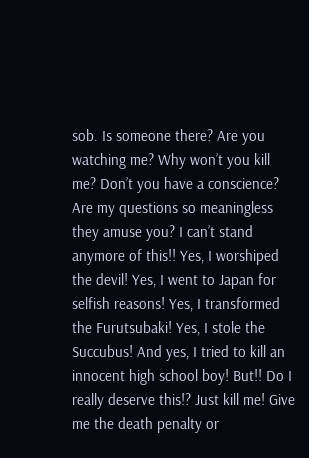sob. Is someone there? Are you watching me? Why won’t you kill me? Don’t you have a conscience? Are my questions so meaningless they amuse you? I can’t stand anymore of this!! Yes, I worshiped the devil! Yes, I went to Japan for selfish reasons! Yes, I transformed the Furutsubaki! Yes, I stole the Succubus! And yes, I tried to kill an innocent high school boy! But!! Do I really deserve this!? Just kill me! Give me the death penalty or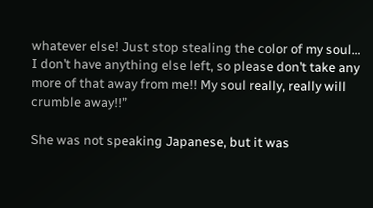whatever else! Just stop stealing the color of my soul… I don’t have anything else left, so please don’t take any more of that away from me!! My soul really, really will crumble away!!”

She was not speaking Japanese, but it was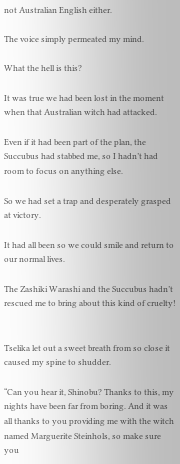not Australian English either.

The voice simply permeated my mind.

What the hell is this?

It was true we had been lost in the moment when that Australian witch had attacked.

Even if it had been part of the plan, the Succubus had stabbed me, so I hadn’t had room to focus on anything else.

So we had set a trap and desperately grasped at victory.

It had all been so we could smile and return to our normal lives.

The Zashiki Warashi and the Succubus hadn’t rescued me to bring about this kind of cruelty!


Tselika let out a sweet breath from so close it caused my spine to shudder.

“Can you hear it, Shinobu? Thanks to this, my nights have been far from boring. And it was all thanks to you providing me with the witch named Marguerite Steinhols, so make sure you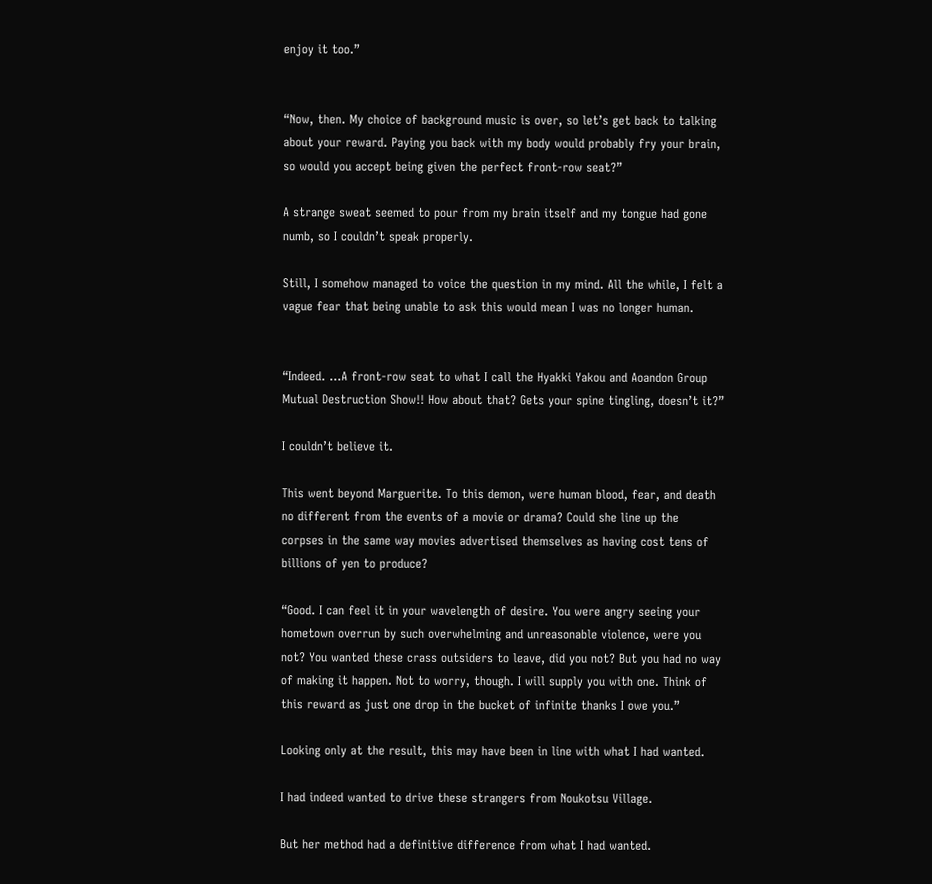enjoy it too.”


“Now, then. My choice of background music is over, so let’s get back to talking about your reward. Paying you back with my body would probably fry your brain, so would you accept being given the perfect front-row seat?”

A strange sweat seemed to pour from my brain itself and my tongue had gone numb, so I couldn’t speak properly.

Still, I somehow managed to voice the question in my mind. All the while, I felt a vague fear that being unable to ask this would mean I was no longer human.


“Indeed. …A front-row seat to what I call the Hyakki Yakou and Aoandon Group Mutual Destruction Show!! How about that? Gets your spine tingling, doesn’t it?”

I couldn’t believe it.

This went beyond Marguerite. To this demon, were human blood, fear, and death no different from the events of a movie or drama? Could she line up the corpses in the same way movies advertised themselves as having cost tens of billions of yen to produce?

“Good. I can feel it in your wavelength of desire. You were angry seeing your hometown overrun by such overwhelming and unreasonable violence, were you not? You wanted these crass outsiders to leave, did you not? But you had no way of making it happen. Not to worry, though. I will supply you with one. Think of this reward as just one drop in the bucket of infinite thanks I owe you.”

Looking only at the result, this may have been in line with what I had wanted.

I had indeed wanted to drive these strangers from Noukotsu Village.

But her method had a definitive difference from what I had wanted.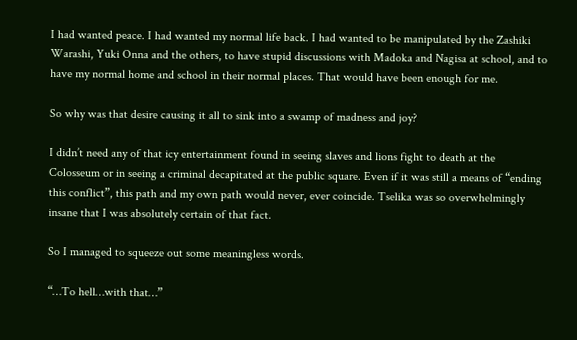I had wanted peace. I had wanted my normal life back. I had wanted to be manipulated by the Zashiki Warashi, Yuki Onna and the others, to have stupid discussions with Madoka and Nagisa at school, and to have my normal home and school in their normal places. That would have been enough for me.

So why was that desire causing it all to sink into a swamp of madness and joy?

I didn’t need any of that icy entertainment found in seeing slaves and lions fight to death at the Colosseum or in seeing a criminal decapitated at the public square. Even if it was still a means of “ending this conflict”, this path and my own path would never, ever coincide. Tselika was so overwhelmingly insane that I was absolutely certain of that fact.

So I managed to squeeze out some meaningless words.

“…To hell…with that…”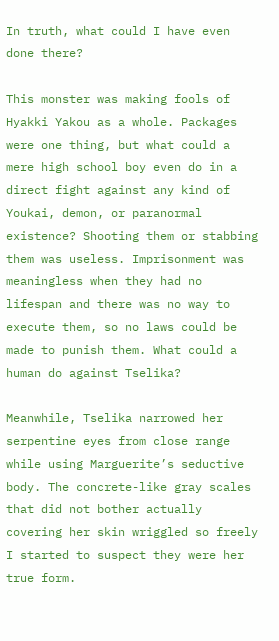In truth, what could I have even done there?

This monster was making fools of Hyakki Yakou as a whole. Packages were one thing, but what could a mere high school boy even do in a direct fight against any kind of Youkai, demon, or paranormal existence? Shooting them or stabbing them was useless. Imprisonment was meaningless when they had no lifespan and there was no way to execute them, so no laws could be made to punish them. What could a human do against Tselika?

Meanwhile, Tselika narrowed her serpentine eyes from close range while using Marguerite’s seductive body. The concrete-like gray scales that did not bother actually covering her skin wriggled so freely I started to suspect they were her true form.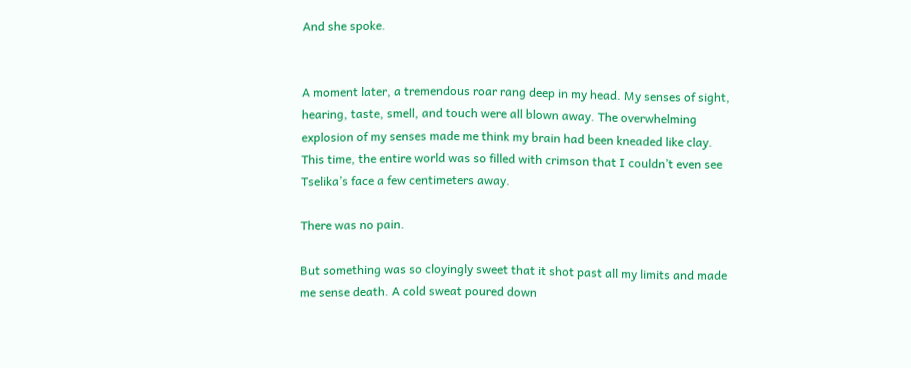And she spoke.


A moment later, a tremendous roar rang deep in my head. My senses of sight, hearing, taste, smell, and touch were all blown away. The overwhelming explosion of my senses made me think my brain had been kneaded like clay. This time, the entire world was so filled with crimson that I couldn’t even see Tselika’s face a few centimeters away.

There was no pain.

But something was so cloyingly sweet that it shot past all my limits and made me sense death. A cold sweat poured down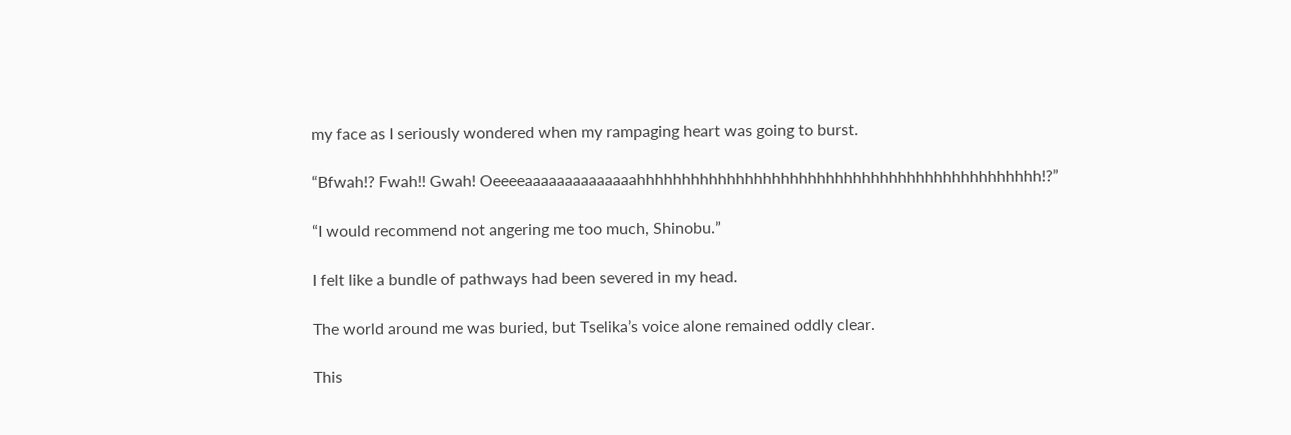my face as I seriously wondered when my rampaging heart was going to burst.

“Bfwah!? Fwah!! Gwah! Oeeeeaaaaaaaaaaaaaahhhhhhhhhhhhhhhhhhhhhhhhhhhhhhhhhhhhhhhhhhhhh!?”

“I would recommend not angering me too much, Shinobu.”

I felt like a bundle of pathways had been severed in my head.

The world around me was buried, but Tselika’s voice alone remained oddly clear.

This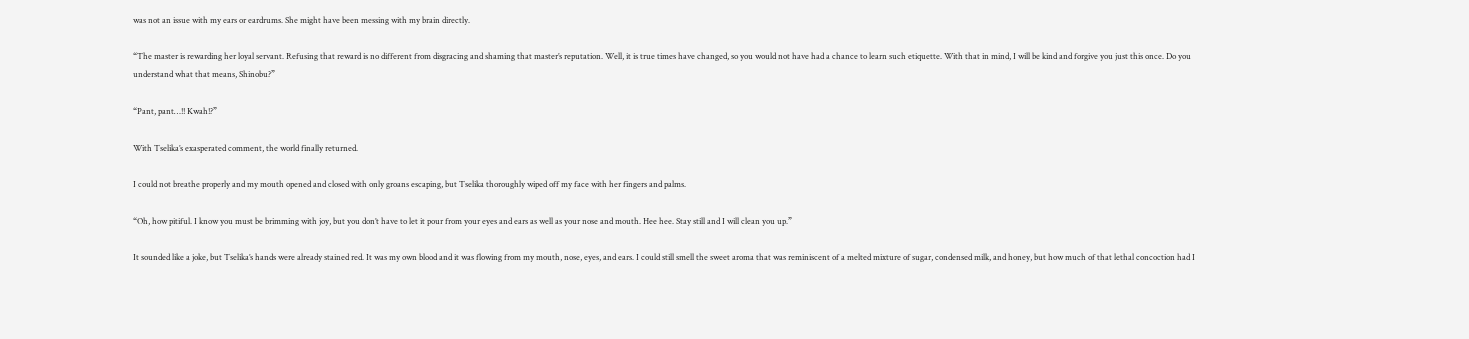was not an issue with my ears or eardrums. She might have been messing with my brain directly.

“The master is rewarding her loyal servant. Refusing that reward is no different from disgracing and shaming that master’s reputation. Well, it is true times have changed, so you would not have had a chance to learn such etiquette. With that in mind, I will be kind and forgive you just this once. Do you understand what that means, Shinobu?”

“Pant, pant…!! Kwah!?”

With Tselika’s exasperated comment, the world finally returned.

I could not breathe properly and my mouth opened and closed with only groans escaping, but Tselika thoroughly wiped off my face with her fingers and palms.

“Oh, how pitiful. I know you must be brimming with joy, but you don’t have to let it pour from your eyes and ears as well as your nose and mouth. Hee hee. Stay still and I will clean you up.”

It sounded like a joke, but Tselika’s hands were already stained red. It was my own blood and it was flowing from my mouth, nose, eyes, and ears. I could still smell the sweet aroma that was reminiscent of a melted mixture of sugar, condensed milk, and honey, but how much of that lethal concoction had I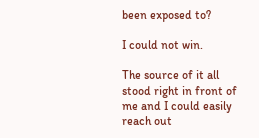been exposed to?

I could not win.

The source of it all stood right in front of me and I could easily reach out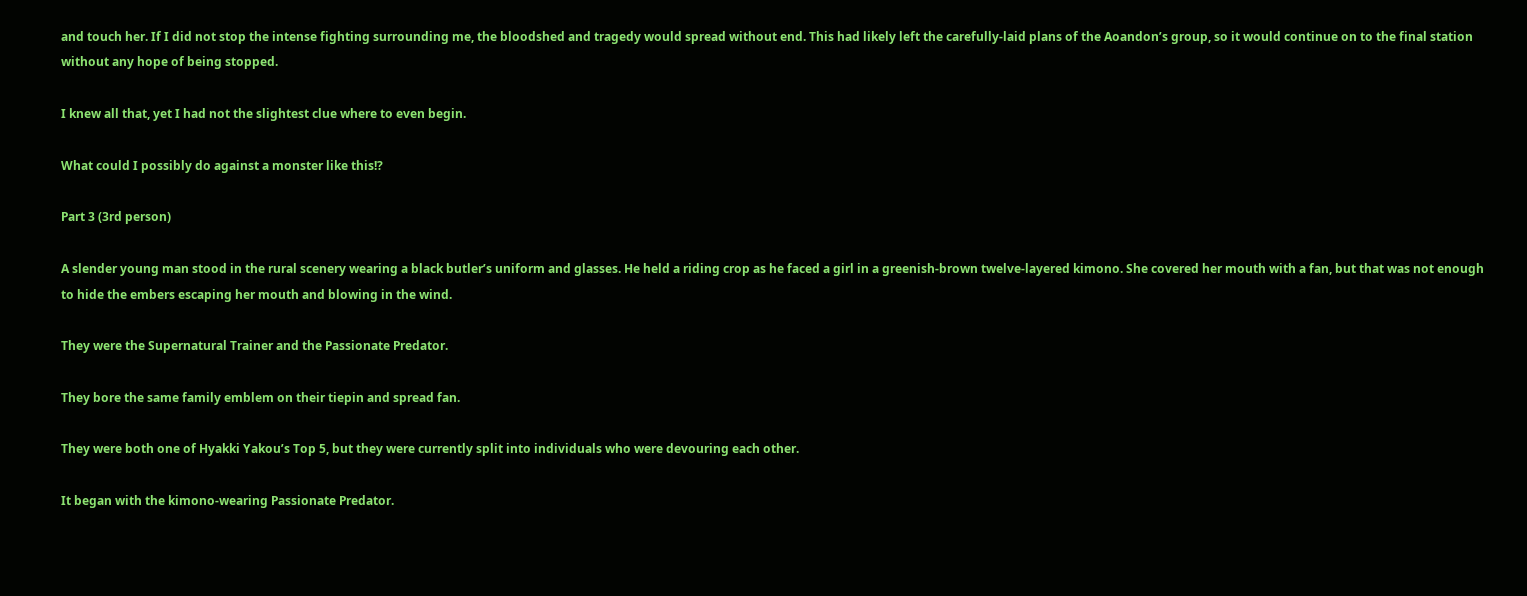and touch her. If I did not stop the intense fighting surrounding me, the bloodshed and tragedy would spread without end. This had likely left the carefully-laid plans of the Aoandon’s group, so it would continue on to the final station without any hope of being stopped.

I knew all that, yet I had not the slightest clue where to even begin.

What could I possibly do against a monster like this!?

Part 3 (3rd person)

A slender young man stood in the rural scenery wearing a black butler’s uniform and glasses. He held a riding crop as he faced a girl in a greenish-brown twelve-layered kimono. She covered her mouth with a fan, but that was not enough to hide the embers escaping her mouth and blowing in the wind.

They were the Supernatural Trainer and the Passionate Predator.

They bore the same family emblem on their tiepin and spread fan.

They were both one of Hyakki Yakou’s Top 5, but they were currently split into individuals who were devouring each other.

It began with the kimono-wearing Passionate Predator.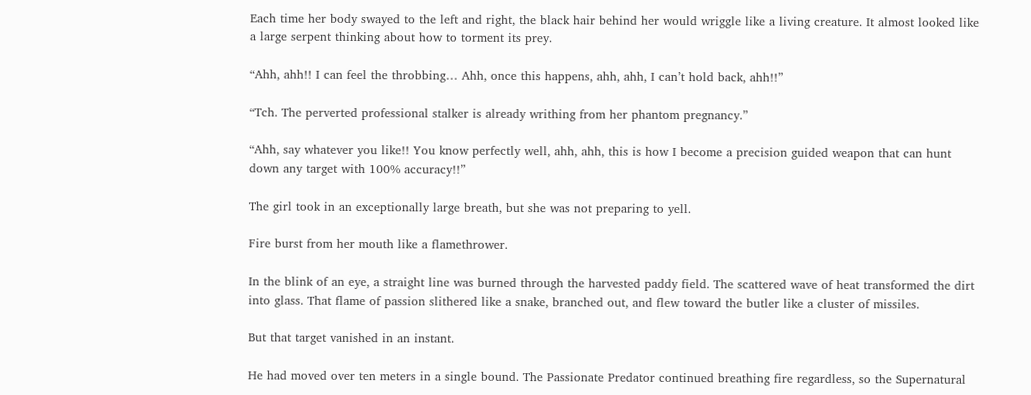Each time her body swayed to the left and right, the black hair behind her would wriggle like a living creature. It almost looked like a large serpent thinking about how to torment its prey.

“Ahh, ahh!! I can feel the throbbing… Ahh, once this happens, ahh, ahh, I can’t hold back, ahh!!”

“Tch. The perverted professional stalker is already writhing from her phantom pregnancy.”

“Ahh, say whatever you like!! You know perfectly well, ahh, ahh, this is how I become a precision guided weapon that can hunt down any target with 100% accuracy!!”

The girl took in an exceptionally large breath, but she was not preparing to yell.

Fire burst from her mouth like a flamethrower.

In the blink of an eye, a straight line was burned through the harvested paddy field. The scattered wave of heat transformed the dirt into glass. That flame of passion slithered like a snake, branched out, and flew toward the butler like a cluster of missiles.

But that target vanished in an instant.

He had moved over ten meters in a single bound. The Passionate Predator continued breathing fire regardless, so the Supernatural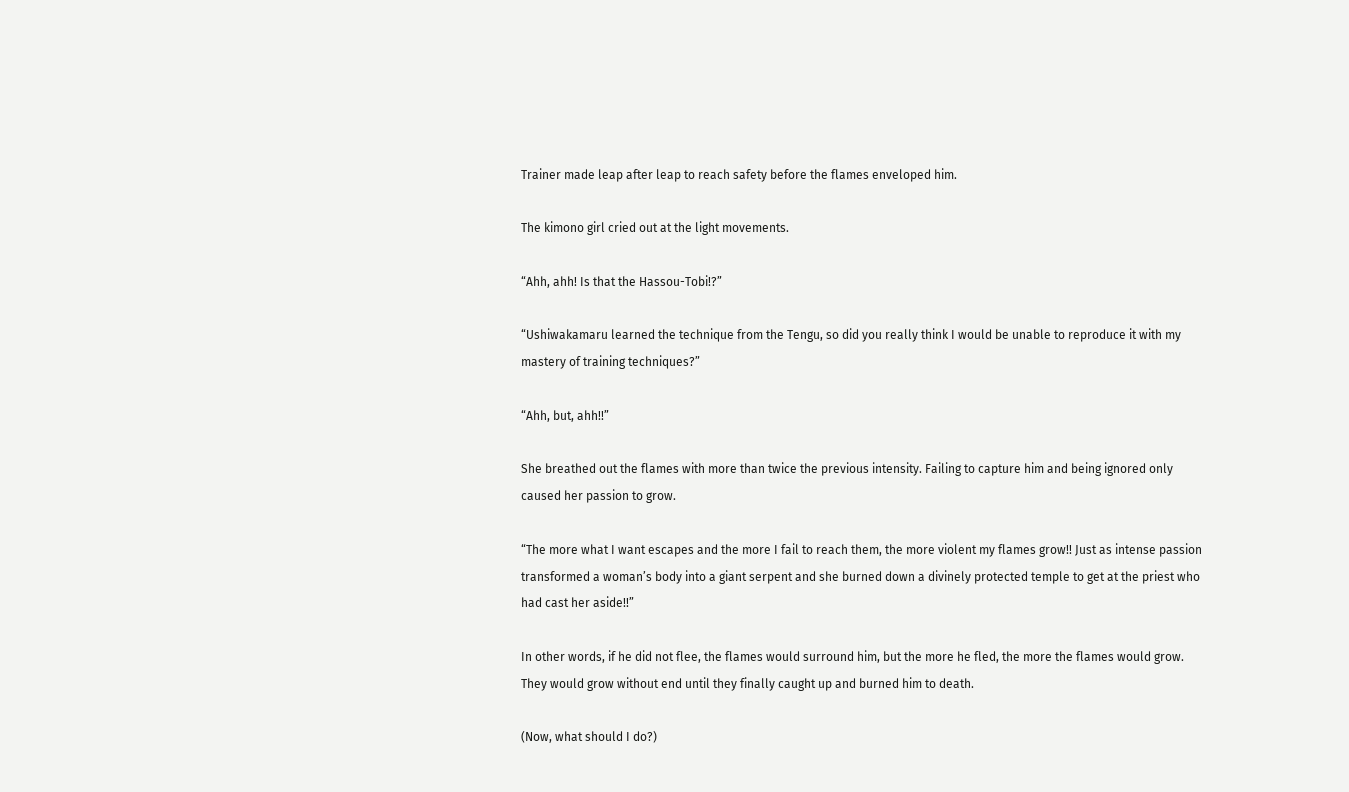Trainer made leap after leap to reach safety before the flames enveloped him.

The kimono girl cried out at the light movements.

“Ahh, ahh! Is that the Hassou-Tobi!?”

“Ushiwakamaru learned the technique from the Tengu, so did you really think I would be unable to reproduce it with my mastery of training techniques?”

“Ahh, but, ahh!!”

She breathed out the flames with more than twice the previous intensity. Failing to capture him and being ignored only caused her passion to grow.

“The more what I want escapes and the more I fail to reach them, the more violent my flames grow!! Just as intense passion transformed a woman’s body into a giant serpent and she burned down a divinely protected temple to get at the priest who had cast her aside!!”

In other words, if he did not flee, the flames would surround him, but the more he fled, the more the flames would grow. They would grow without end until they finally caught up and burned him to death.

(Now, what should I do?)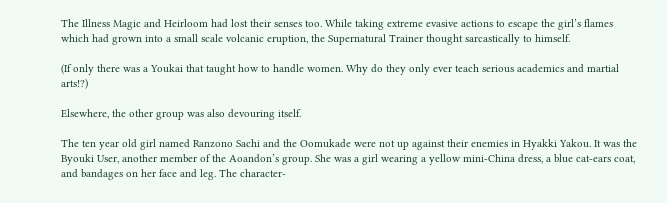The Illness Magic and Heirloom had lost their senses too. While taking extreme evasive actions to escape the girl’s flames which had grown into a small scale volcanic eruption, the Supernatural Trainer thought sarcastically to himself.

(If only there was a Youkai that taught how to handle women. Why do they only ever teach serious academics and martial arts!?)

Elsewhere, the other group was also devouring itself.

The ten year old girl named Ranzono Sachi and the Oomukade were not up against their enemies in Hyakki Yakou. It was the Byouki User, another member of the Aoandon’s group. She was a girl wearing a yellow mini-China dress, a blue cat-ears coat, and bandages on her face and leg. The character-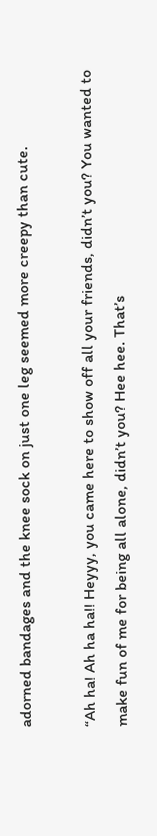adorned bandages and the knee sock on just one leg seemed more creepy than cute.

“Ah ha! Ah ha ha!! Heyyy, you came here to show off all your friends, didn’t you? You wanted to make fun of me for being all alone, didn’t you? Hee hee. That’s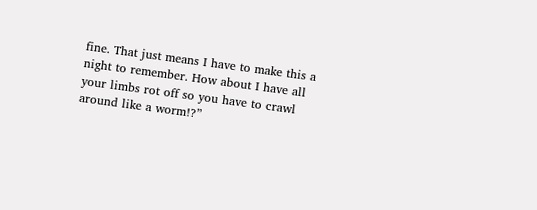fine. That just means I have to make this a night to remember. How about I have all your limbs rot off so you have to crawl around like a worm!?”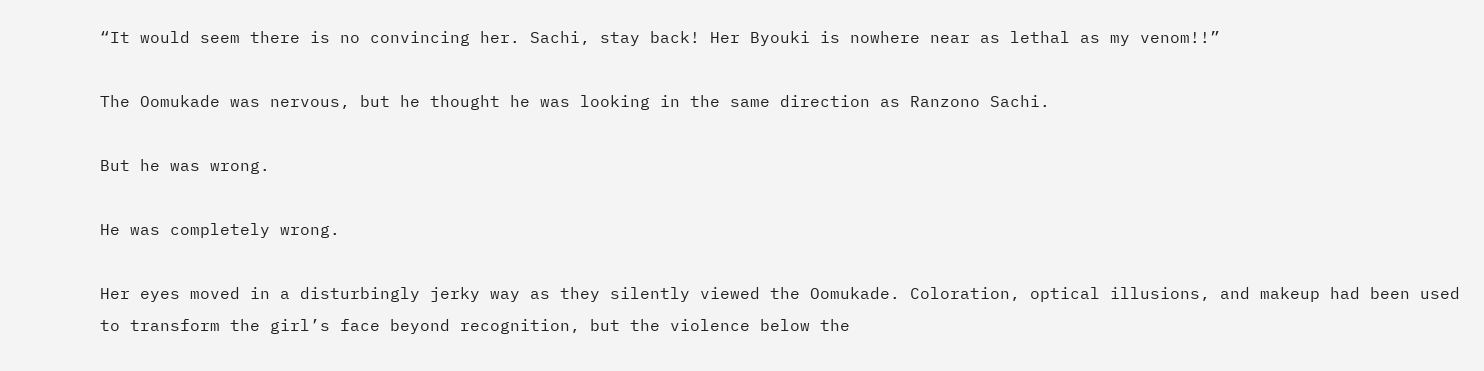“It would seem there is no convincing her. Sachi, stay back! Her Byouki is nowhere near as lethal as my venom!!”

The Oomukade was nervous, but he thought he was looking in the same direction as Ranzono Sachi.

But he was wrong.

He was completely wrong.

Her eyes moved in a disturbingly jerky way as they silently viewed the Oomukade. Coloration, optical illusions, and makeup had been used to transform the girl’s face beyond recognition, but the violence below the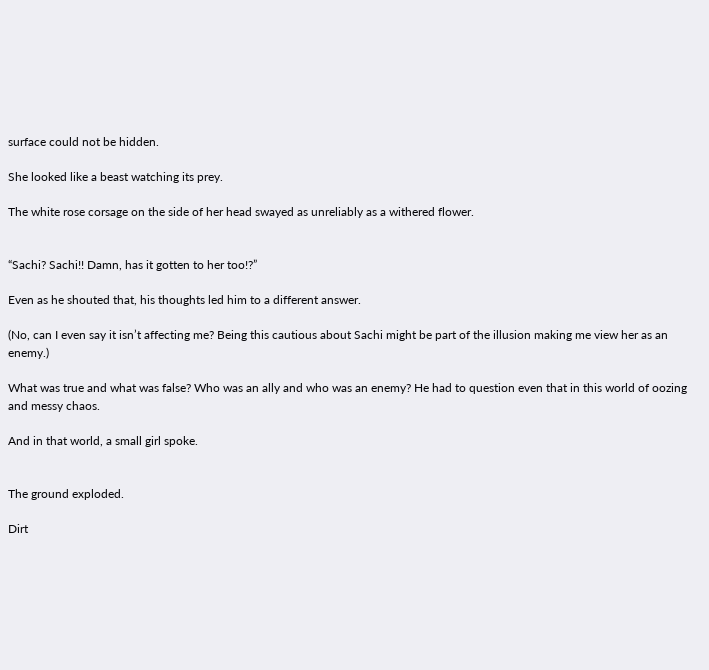surface could not be hidden.

She looked like a beast watching its prey.

The white rose corsage on the side of her head swayed as unreliably as a withered flower.


“Sachi? Sachi!! Damn, has it gotten to her too!?”

Even as he shouted that, his thoughts led him to a different answer.

(No, can I even say it isn’t affecting me? Being this cautious about Sachi might be part of the illusion making me view her as an enemy.)

What was true and what was false? Who was an ally and who was an enemy? He had to question even that in this world of oozing and messy chaos.

And in that world, a small girl spoke.


The ground exploded.

Dirt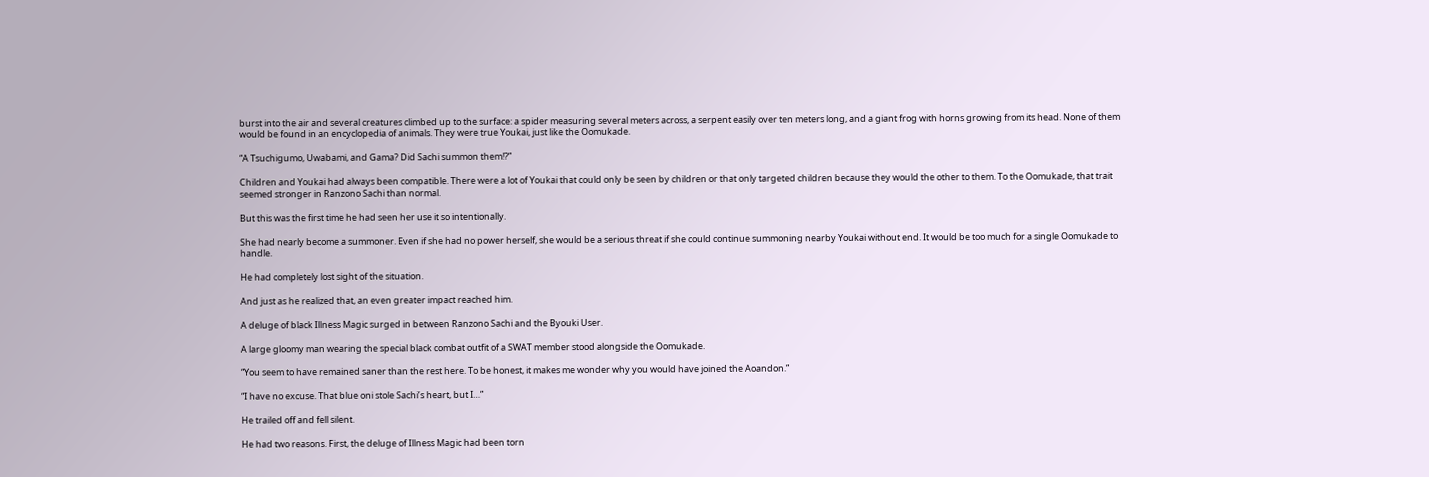burst into the air and several creatures climbed up to the surface: a spider measuring several meters across, a serpent easily over ten meters long, and a giant frog with horns growing from its head. None of them would be found in an encyclopedia of animals. They were true Youkai, just like the Oomukade.

“A Tsuchigumo, Uwabami, and Gama? Did Sachi summon them!?”

Children and Youkai had always been compatible. There were a lot of Youkai that could only be seen by children or that only targeted children because they would the other to them. To the Oomukade, that trait seemed stronger in Ranzono Sachi than normal.

But this was the first time he had seen her use it so intentionally.

She had nearly become a summoner. Even if she had no power herself, she would be a serious threat if she could continue summoning nearby Youkai without end. It would be too much for a single Oomukade to handle.

He had completely lost sight of the situation.

And just as he realized that, an even greater impact reached him.

A deluge of black Illness Magic surged in between Ranzono Sachi and the Byouki User.

A large gloomy man wearing the special black combat outfit of a SWAT member stood alongside the Oomukade.

“You seem to have remained saner than the rest here. To be honest, it makes me wonder why you would have joined the Aoandon.”

“I have no excuse. That blue oni stole Sachi’s heart, but I…”

He trailed off and fell silent.

He had two reasons. First, the deluge of Illness Magic had been torn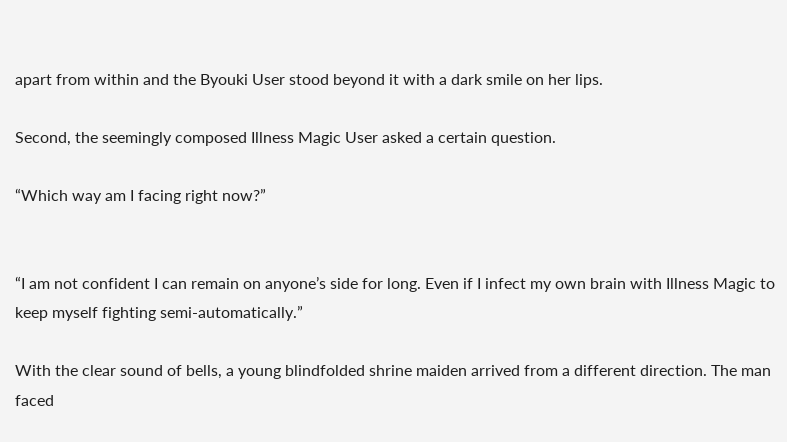apart from within and the Byouki User stood beyond it with a dark smile on her lips.

Second, the seemingly composed Illness Magic User asked a certain question.

“Which way am I facing right now?”


“I am not confident I can remain on anyone’s side for long. Even if I infect my own brain with Illness Magic to keep myself fighting semi-automatically.”

With the clear sound of bells, a young blindfolded shrine maiden arrived from a different direction. The man faced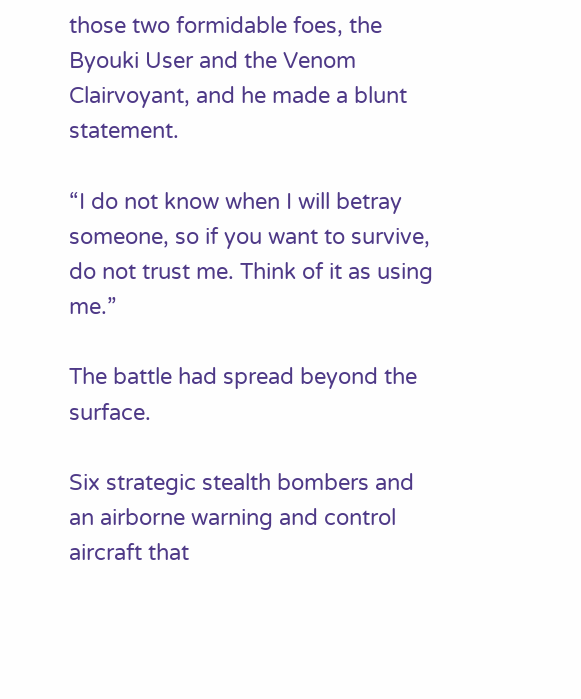those two formidable foes, the Byouki User and the Venom Clairvoyant, and he made a blunt statement.

“I do not know when I will betray someone, so if you want to survive, do not trust me. Think of it as using me.”

The battle had spread beyond the surface.

Six strategic stealth bombers and an airborne warning and control aircraft that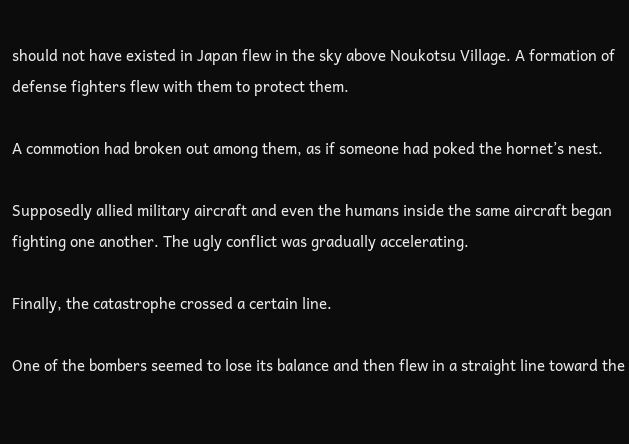should not have existed in Japan flew in the sky above Noukotsu Village. A formation of defense fighters flew with them to protect them.

A commotion had broken out among them, as if someone had poked the hornet’s nest.

Supposedly allied military aircraft and even the humans inside the same aircraft began fighting one another. The ugly conflict was gradually accelerating.

Finally, the catastrophe crossed a certain line.

One of the bombers seemed to lose its balance and then flew in a straight line toward the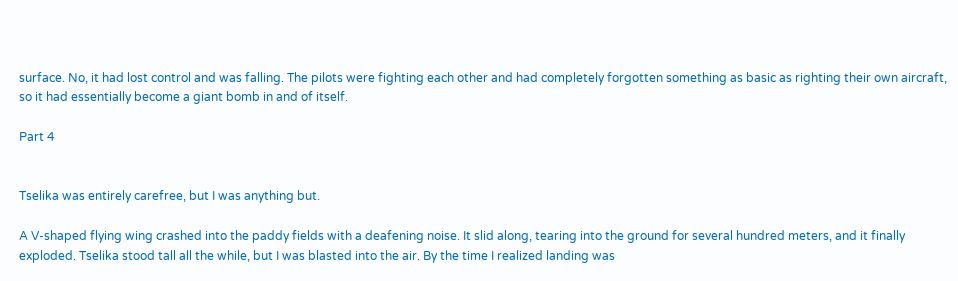surface. No, it had lost control and was falling. The pilots were fighting each other and had completely forgotten something as basic as righting their own aircraft, so it had essentially become a giant bomb in and of itself.

Part 4


Tselika was entirely carefree, but I was anything but.

A V-shaped flying wing crashed into the paddy fields with a deafening noise. It slid along, tearing into the ground for several hundred meters, and it finally exploded. Tselika stood tall all the while, but I was blasted into the air. By the time I realized landing was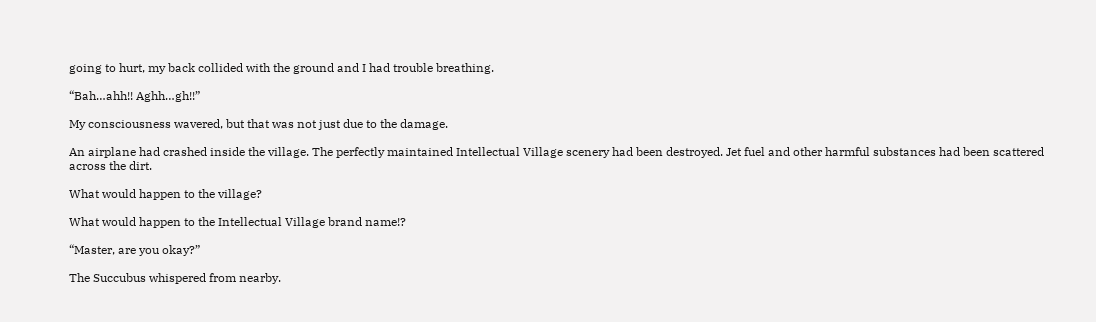going to hurt, my back collided with the ground and I had trouble breathing.

“Bah…ahh!! Aghh…gh!!”

My consciousness wavered, but that was not just due to the damage.

An airplane had crashed inside the village. The perfectly maintained Intellectual Village scenery had been destroyed. Jet fuel and other harmful substances had been scattered across the dirt.

What would happen to the village?

What would happen to the Intellectual Village brand name!?

“Master, are you okay?”

The Succubus whispered from nearby.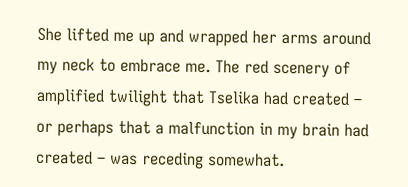She lifted me up and wrapped her arms around my neck to embrace me. The red scenery of amplified twilight that Tselika had created – or perhaps that a malfunction in my brain had created – was receding somewhat.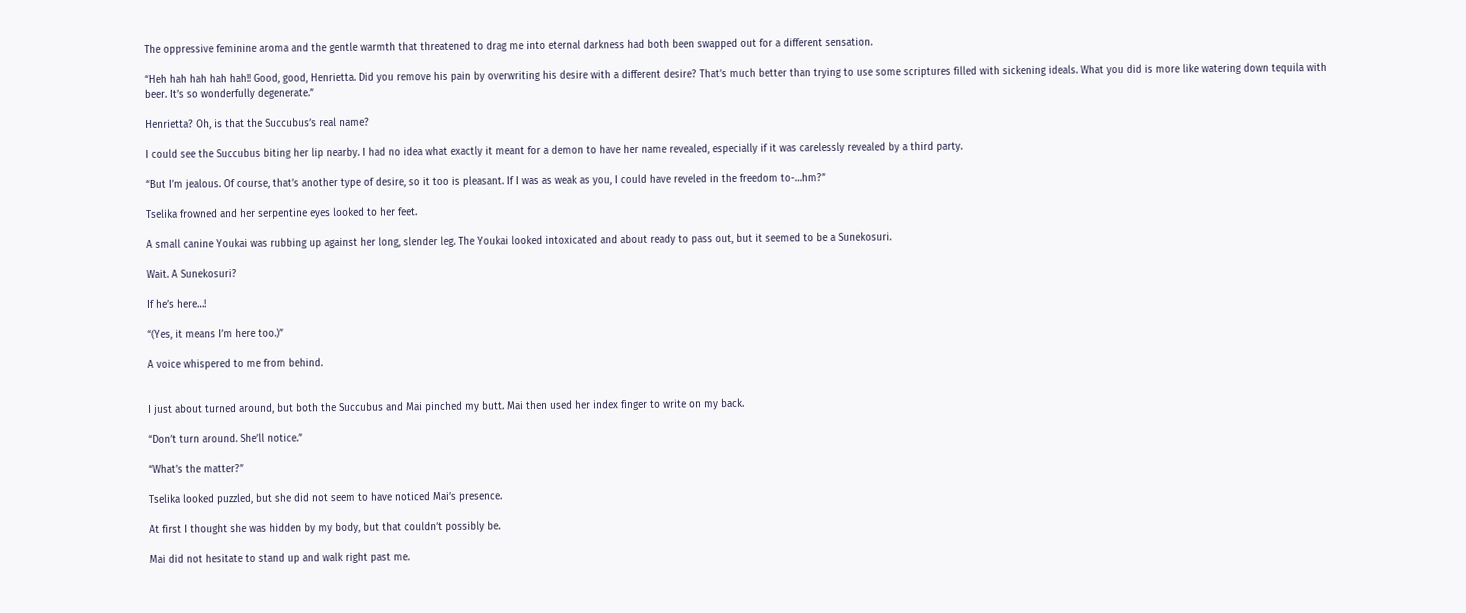The oppressive feminine aroma and the gentle warmth that threatened to drag me into eternal darkness had both been swapped out for a different sensation.

“Heh hah hah hah hah!! Good, good, Henrietta. Did you remove his pain by overwriting his desire with a different desire? That’s much better than trying to use some scriptures filled with sickening ideals. What you did is more like watering down tequila with beer. It’s so wonderfully degenerate.”

Henrietta? Oh, is that the Succubus’s real name?

I could see the Succubus biting her lip nearby. I had no idea what exactly it meant for a demon to have her name revealed, especially if it was carelessly revealed by a third party.

“But I’m jealous. Of course, that’s another type of desire, so it too is pleasant. If I was as weak as you, I could have reveled in the freedom to-…hm?”

Tselika frowned and her serpentine eyes looked to her feet.

A small canine Youkai was rubbing up against her long, slender leg. The Youkai looked intoxicated and about ready to pass out, but it seemed to be a Sunekosuri.

Wait. A Sunekosuri?

If he’s here…!

“(Yes, it means I’m here too.)”

A voice whispered to me from behind.


I just about turned around, but both the Succubus and Mai pinched my butt. Mai then used her index finger to write on my back.

“Don’t turn around. She’ll notice.”

“What’s the matter?”

Tselika looked puzzled, but she did not seem to have noticed Mai’s presence.

At first I thought she was hidden by my body, but that couldn’t possibly be.

Mai did not hesitate to stand up and walk right past me.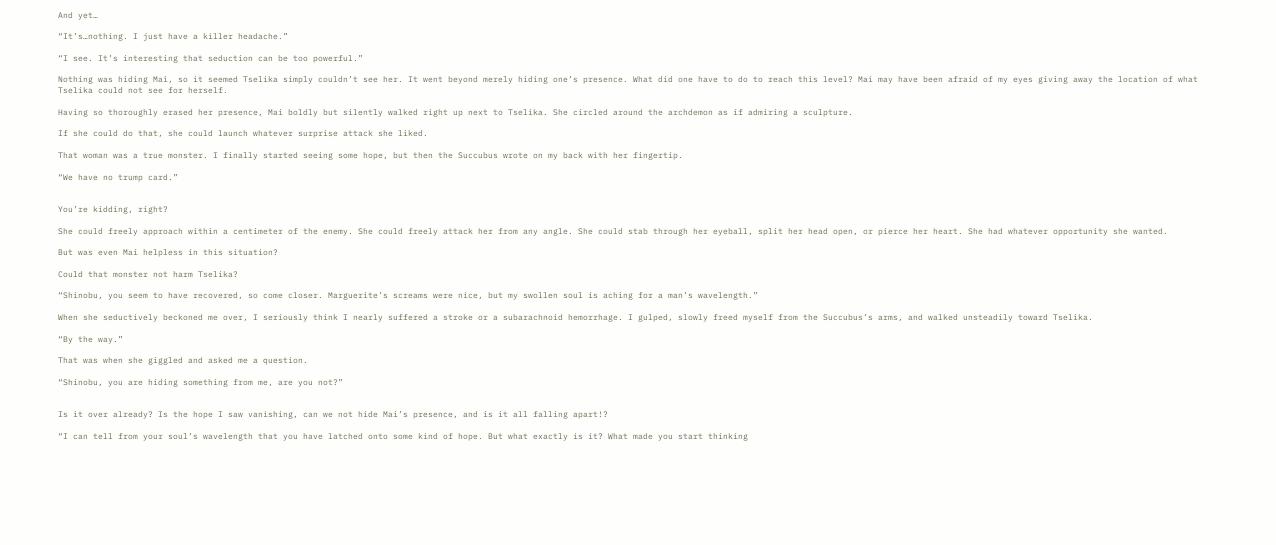And yet…

“It’s…nothing. I just have a killer headache.”

“I see. It’s interesting that seduction can be too powerful.”

Nothing was hiding Mai, so it seemed Tselika simply couldn’t see her. It went beyond merely hiding one’s presence. What did one have to do to reach this level? Mai may have been afraid of my eyes giving away the location of what Tselika could not see for herself.

Having so thoroughly erased her presence, Mai boldly but silently walked right up next to Tselika. She circled around the archdemon as if admiring a sculpture.

If she could do that, she could launch whatever surprise attack she liked.

That woman was a true monster. I finally started seeing some hope, but then the Succubus wrote on my back with her fingertip.

“We have no trump card.”


You’re kidding, right?

She could freely approach within a centimeter of the enemy. She could freely attack her from any angle. She could stab through her eyeball, split her head open, or pierce her heart. She had whatever opportunity she wanted.

But was even Mai helpless in this situation?

Could that monster not harm Tselika?

“Shinobu, you seem to have recovered, so come closer. Marguerite’s screams were nice, but my swollen soul is aching for a man’s wavelength.”

When she seductively beckoned me over, I seriously think I nearly suffered a stroke or a subarachnoid hemorrhage. I gulped, slowly freed myself from the Succubus’s arms, and walked unsteadily toward Tselika.

“By the way.”

That was when she giggled and asked me a question.

“Shinobu, you are hiding something from me, are you not?”


Is it over already? Is the hope I saw vanishing, can we not hide Mai’s presence, and is it all falling apart!?

“I can tell from your soul’s wavelength that you have latched onto some kind of hope. But what exactly is it? What made you start thinking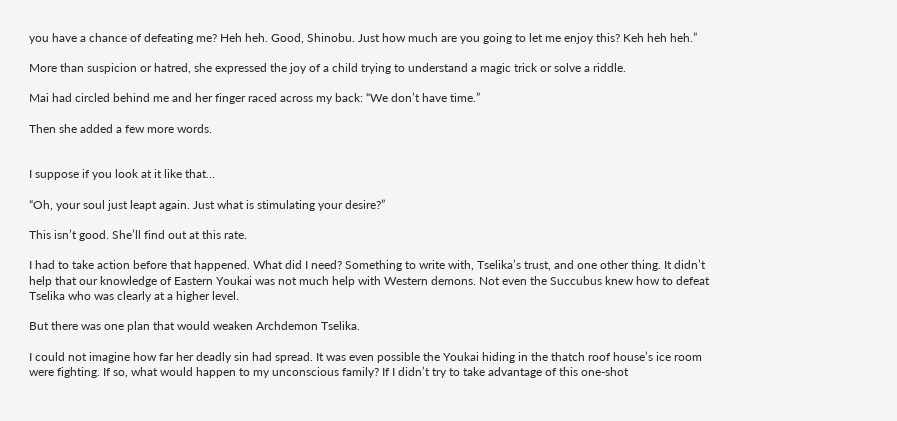you have a chance of defeating me? Heh heh. Good, Shinobu. Just how much are you going to let me enjoy this? Keh heh heh.”

More than suspicion or hatred, she expressed the joy of a child trying to understand a magic trick or solve a riddle.

Mai had circled behind me and her finger raced across my back: “We don’t have time.”

Then she added a few more words.


I suppose if you look at it like that…

“Oh, your soul just leapt again. Just what is stimulating your desire?”

This isn’t good. She’ll find out at this rate.

I had to take action before that happened. What did I need? Something to write with, Tselika’s trust, and one other thing. It didn’t help that our knowledge of Eastern Youkai was not much help with Western demons. Not even the Succubus knew how to defeat Tselika who was clearly at a higher level.

But there was one plan that would weaken Archdemon Tselika.

I could not imagine how far her deadly sin had spread. It was even possible the Youkai hiding in the thatch roof house’s ice room were fighting. If so, what would happen to my unconscious family? If I didn’t try to take advantage of this one-shot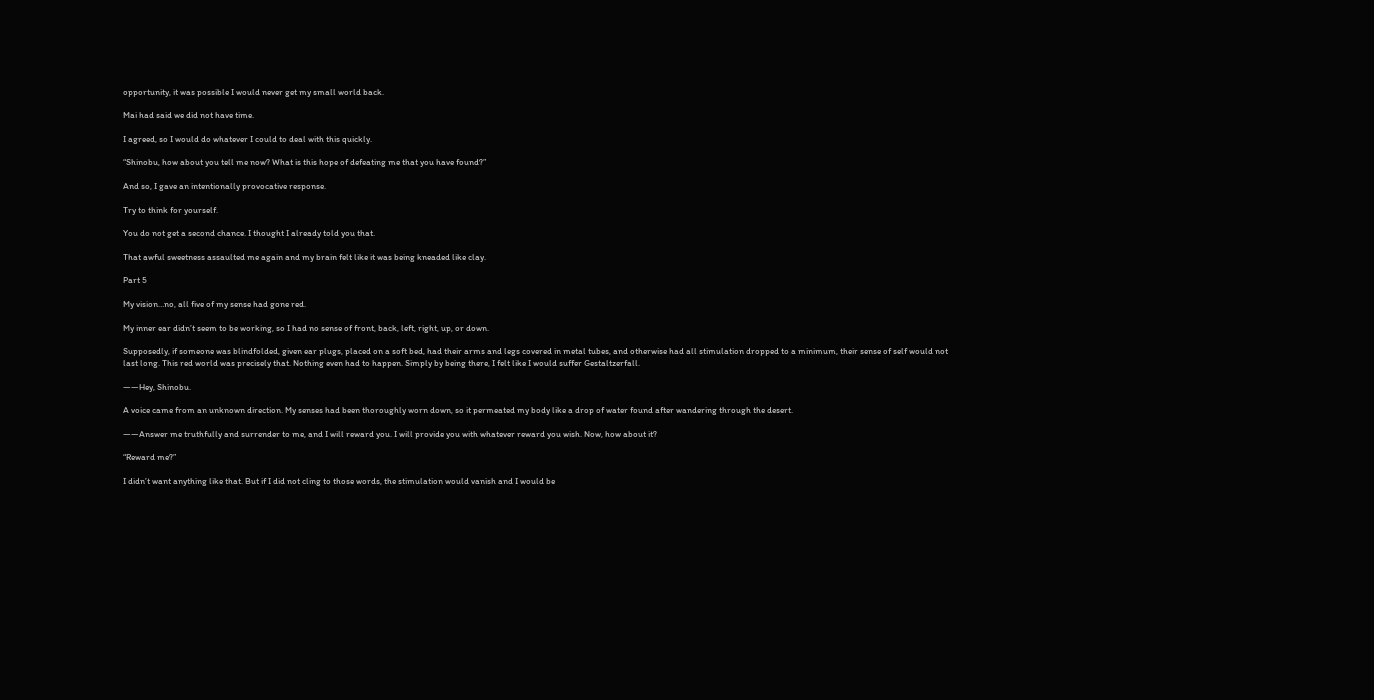opportunity, it was possible I would never get my small world back.

Mai had said we did not have time.

I agreed, so I would do whatever I could to deal with this quickly.

“Shinobu, how about you tell me now? What is this hope of defeating me that you have found?”

And so, I gave an intentionally provocative response.

Try to think for yourself.

You do not get a second chance. I thought I already told you that.

That awful sweetness assaulted me again and my brain felt like it was being kneaded like clay.

Part 5

My vision…no, all five of my sense had gone red.

My inner ear didn’t seem to be working, so I had no sense of front, back, left, right, up, or down.

Supposedly, if someone was blindfolded, given ear plugs, placed on a soft bed, had their arms and legs covered in metal tubes, and otherwise had all stimulation dropped to a minimum, their sense of self would not last long. This red world was precisely that. Nothing even had to happen. Simply by being there, I felt like I would suffer Gestaltzerfall.

——Hey, Shinobu.

A voice came from an unknown direction. My senses had been thoroughly worn down, so it permeated my body like a drop of water found after wandering through the desert.

——Answer me truthfully and surrender to me, and I will reward you. I will provide you with whatever reward you wish. Now, how about it?

“Reward me?”

I didn’t want anything like that. But if I did not cling to those words, the stimulation would vanish and I would be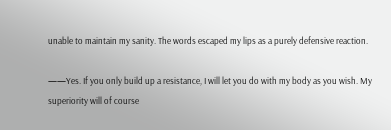unable to maintain my sanity. The words escaped my lips as a purely defensive reaction.

——Yes. If you only build up a resistance, I will let you do with my body as you wish. My superiority will of course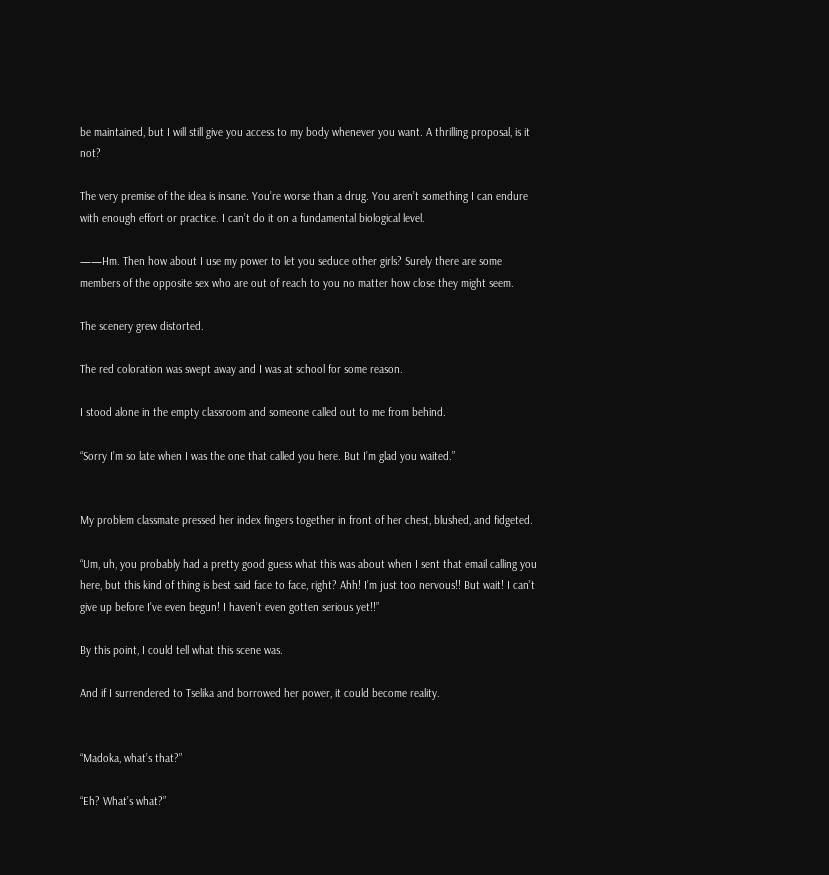be maintained, but I will still give you access to my body whenever you want. A thrilling proposal, is it not?

The very premise of the idea is insane. You’re worse than a drug. You aren’t something I can endure with enough effort or practice. I can’t do it on a fundamental biological level.

——Hm. Then how about I use my power to let you seduce other girls? Surely there are some members of the opposite sex who are out of reach to you no matter how close they might seem.

The scenery grew distorted.

The red coloration was swept away and I was at school for some reason.

I stood alone in the empty classroom and someone called out to me from behind.

“Sorry I’m so late when I was the one that called you here. But I’m glad you waited.”


My problem classmate pressed her index fingers together in front of her chest, blushed, and fidgeted.

“Um, uh, you probably had a pretty good guess what this was about when I sent that email calling you here, but this kind of thing is best said face to face, right? Ahh! I’m just too nervous!! But wait! I can’t give up before I’ve even begun! I haven’t even gotten serious yet!!”

By this point, I could tell what this scene was.

And if I surrendered to Tselika and borrowed her power, it could become reality.


“Madoka, what’s that?”

“Eh? What’s what?”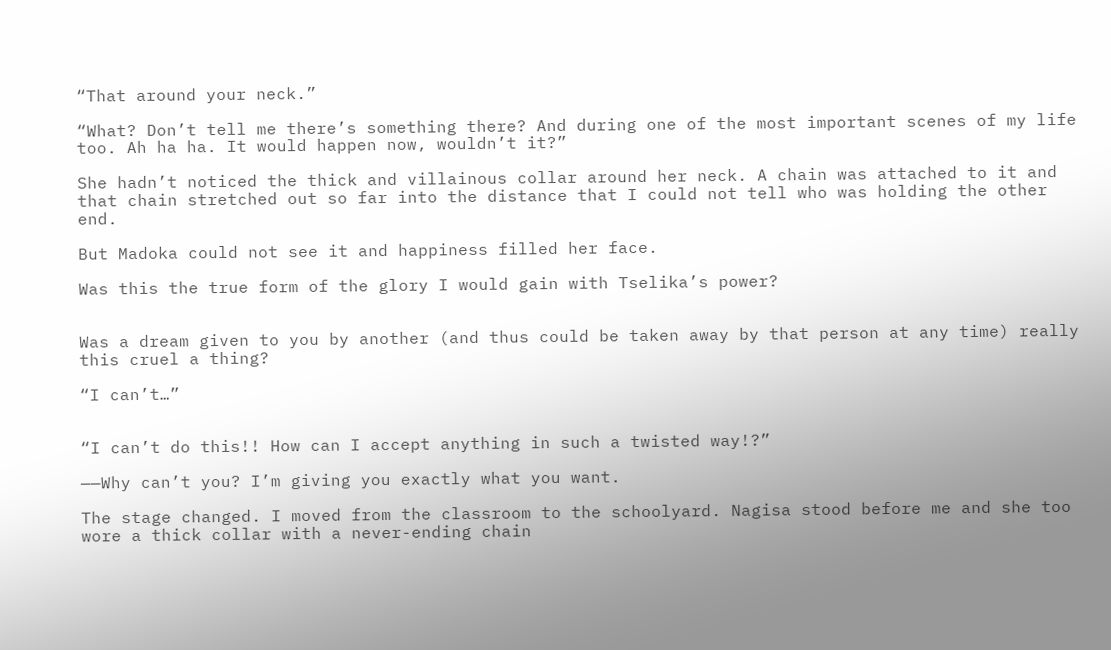“That around your neck.”

“What? Don’t tell me there’s something there? And during one of the most important scenes of my life too. Ah ha ha. It would happen now, wouldn’t it?”

She hadn’t noticed the thick and villainous collar around her neck. A chain was attached to it and that chain stretched out so far into the distance that I could not tell who was holding the other end.

But Madoka could not see it and happiness filled her face.

Was this the true form of the glory I would gain with Tselika’s power?


Was a dream given to you by another (and thus could be taken away by that person at any time) really this cruel a thing?

“I can’t…”


“I can’t do this!! How can I accept anything in such a twisted way!?”

——Why can’t you? I’m giving you exactly what you want.

The stage changed. I moved from the classroom to the schoolyard. Nagisa stood before me and she too wore a thick collar with a never-ending chain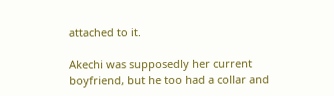attached to it.

Akechi was supposedly her current boyfriend, but he too had a collar and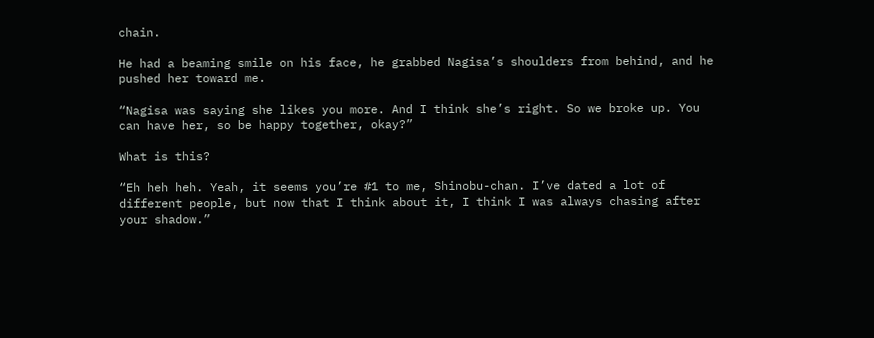chain.

He had a beaming smile on his face, he grabbed Nagisa’s shoulders from behind, and he pushed her toward me.

“Nagisa was saying she likes you more. And I think she’s right. So we broke up. You can have her, so be happy together, okay?”

What is this?

“Eh heh heh. Yeah, it seems you’re #1 to me, Shinobu-chan. I’ve dated a lot of different people, but now that I think about it, I think I was always chasing after your shadow.”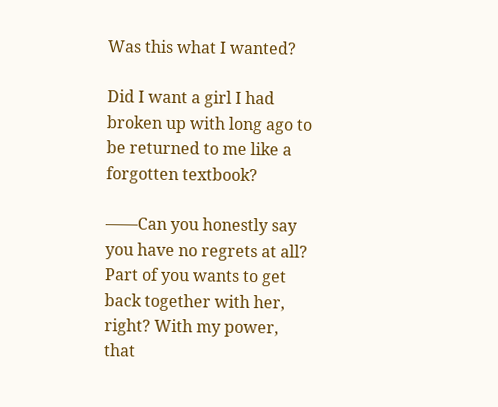Was this what I wanted?

Did I want a girl I had broken up with long ago to be returned to me like a forgotten textbook?

——Can you honestly say you have no regrets at all? Part of you wants to get back together with her, right? With my power, that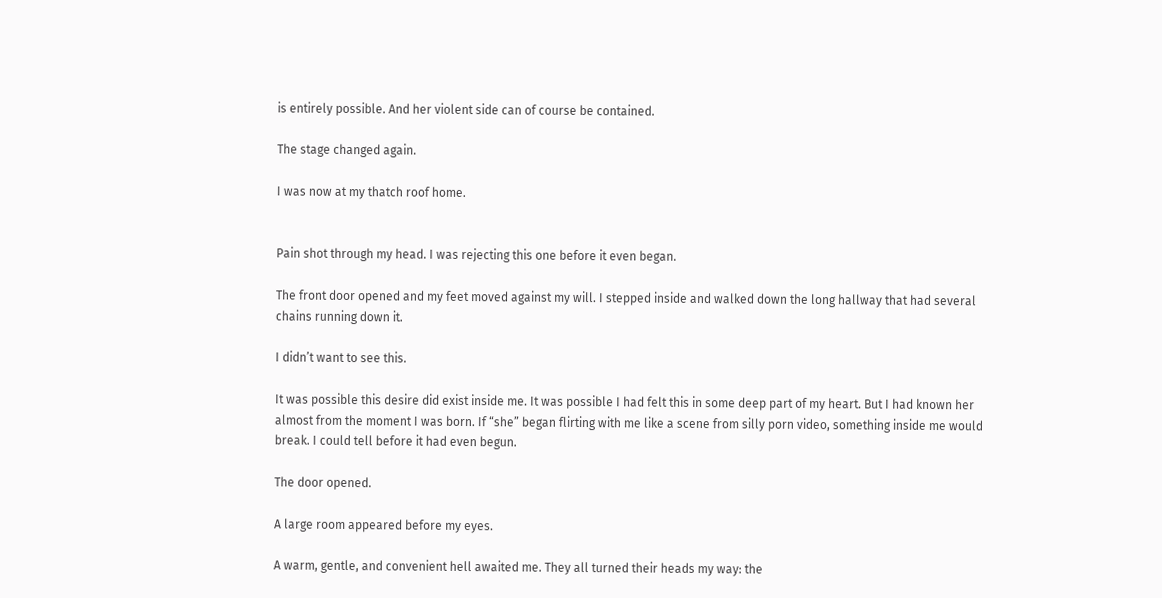is entirely possible. And her violent side can of course be contained.

The stage changed again.

I was now at my thatch roof home.


Pain shot through my head. I was rejecting this one before it even began.

The front door opened and my feet moved against my will. I stepped inside and walked down the long hallway that had several chains running down it.

I didn’t want to see this.

It was possible this desire did exist inside me. It was possible I had felt this in some deep part of my heart. But I had known her almost from the moment I was born. If “she” began flirting with me like a scene from silly porn video, something inside me would break. I could tell before it had even begun.

The door opened.

A large room appeared before my eyes.

A warm, gentle, and convenient hell awaited me. They all turned their heads my way: the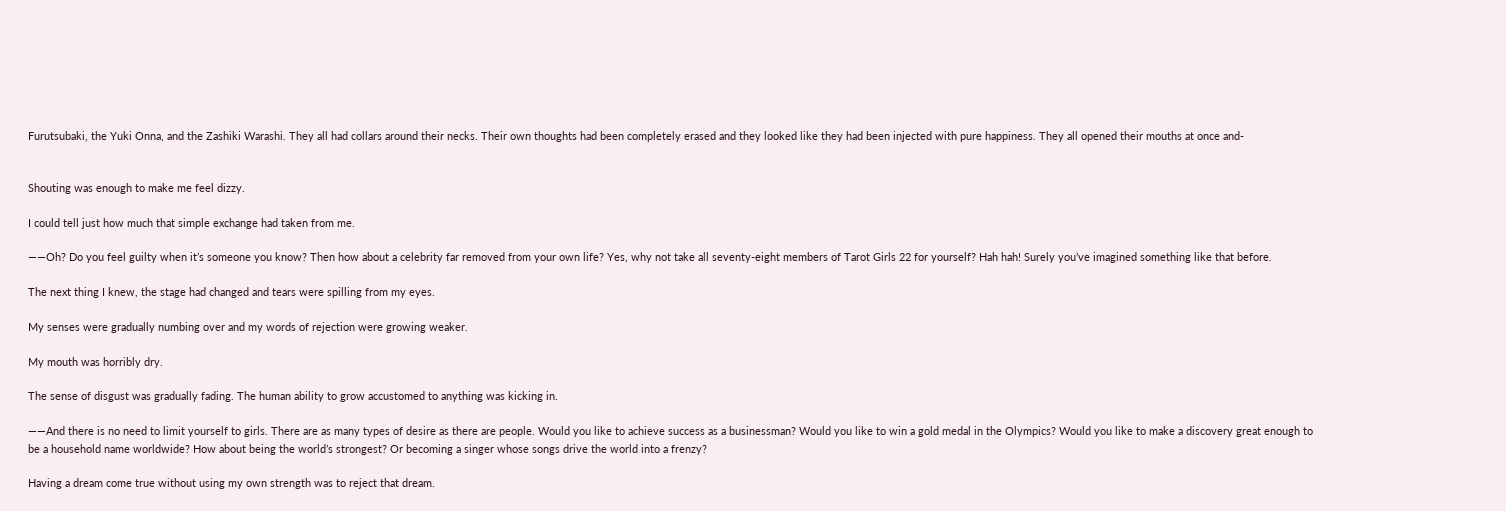Furutsubaki, the Yuki Onna, and the Zashiki Warashi. They all had collars around their necks. Their own thoughts had been completely erased and they looked like they had been injected with pure happiness. They all opened their mouths at once and-


Shouting was enough to make me feel dizzy.

I could tell just how much that simple exchange had taken from me.

——Oh? Do you feel guilty when it’s someone you know? Then how about a celebrity far removed from your own life? Yes, why not take all seventy-eight members of Tarot Girls 22 for yourself? Hah hah! Surely you’ve imagined something like that before.

The next thing I knew, the stage had changed and tears were spilling from my eyes.

My senses were gradually numbing over and my words of rejection were growing weaker.

My mouth was horribly dry.

The sense of disgust was gradually fading. The human ability to grow accustomed to anything was kicking in.

——And there is no need to limit yourself to girls. There are as many types of desire as there are people. Would you like to achieve success as a businessman? Would you like to win a gold medal in the Olympics? Would you like to make a discovery great enough to be a household name worldwide? How about being the world’s strongest? Or becoming a singer whose songs drive the world into a frenzy?

Having a dream come true without using my own strength was to reject that dream.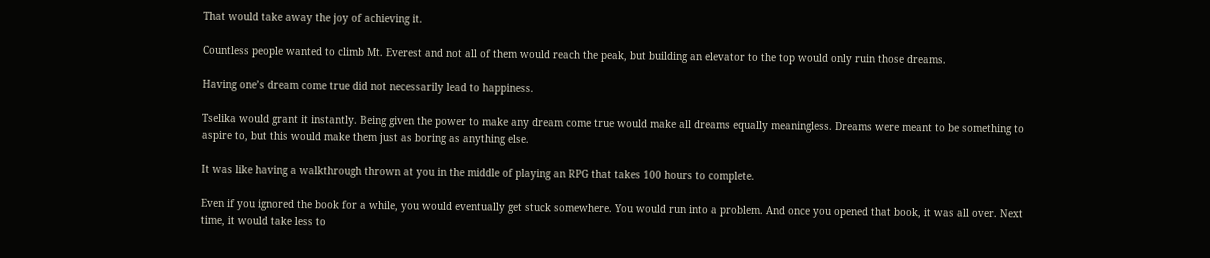That would take away the joy of achieving it.

Countless people wanted to climb Mt. Everest and not all of them would reach the peak, but building an elevator to the top would only ruin those dreams.

Having one’s dream come true did not necessarily lead to happiness.

Tselika would grant it instantly. Being given the power to make any dream come true would make all dreams equally meaningless. Dreams were meant to be something to aspire to, but this would make them just as boring as anything else.

It was like having a walkthrough thrown at you in the middle of playing an RPG that takes 100 hours to complete.

Even if you ignored the book for a while, you would eventually get stuck somewhere. You would run into a problem. And once you opened that book, it was all over. Next time, it would take less to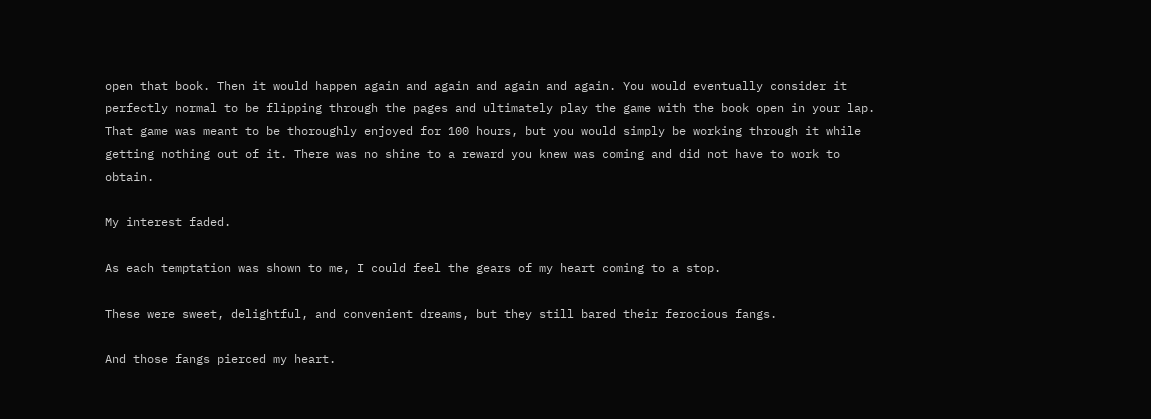open that book. Then it would happen again and again and again and again. You would eventually consider it perfectly normal to be flipping through the pages and ultimately play the game with the book open in your lap. That game was meant to be thoroughly enjoyed for 100 hours, but you would simply be working through it while getting nothing out of it. There was no shine to a reward you knew was coming and did not have to work to obtain.

My interest faded.

As each temptation was shown to me, I could feel the gears of my heart coming to a stop.

These were sweet, delightful, and convenient dreams, but they still bared their ferocious fangs.

And those fangs pierced my heart.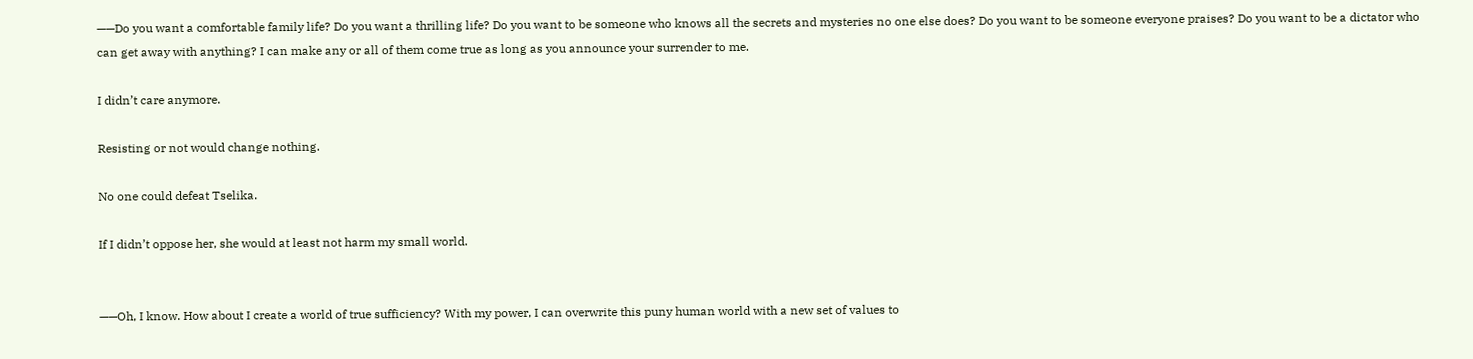——Do you want a comfortable family life? Do you want a thrilling life? Do you want to be someone who knows all the secrets and mysteries no one else does? Do you want to be someone everyone praises? Do you want to be a dictator who can get away with anything? I can make any or all of them come true as long as you announce your surrender to me.

I didn’t care anymore.

Resisting or not would change nothing.

No one could defeat Tselika.

If I didn’t oppose her, she would at least not harm my small world.


——Oh, I know. How about I create a world of true sufficiency? With my power, I can overwrite this puny human world with a new set of values to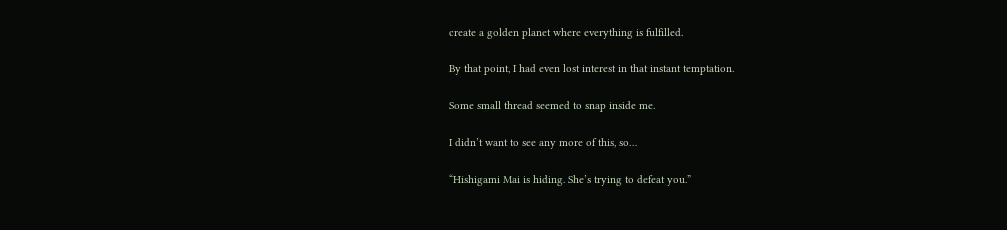create a golden planet where everything is fulfilled.

By that point, I had even lost interest in that instant temptation.

Some small thread seemed to snap inside me.

I didn’t want to see any more of this, so…

“Hishigami Mai is hiding. She’s trying to defeat you.”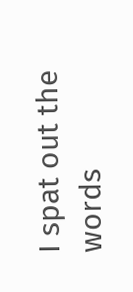I spat out the words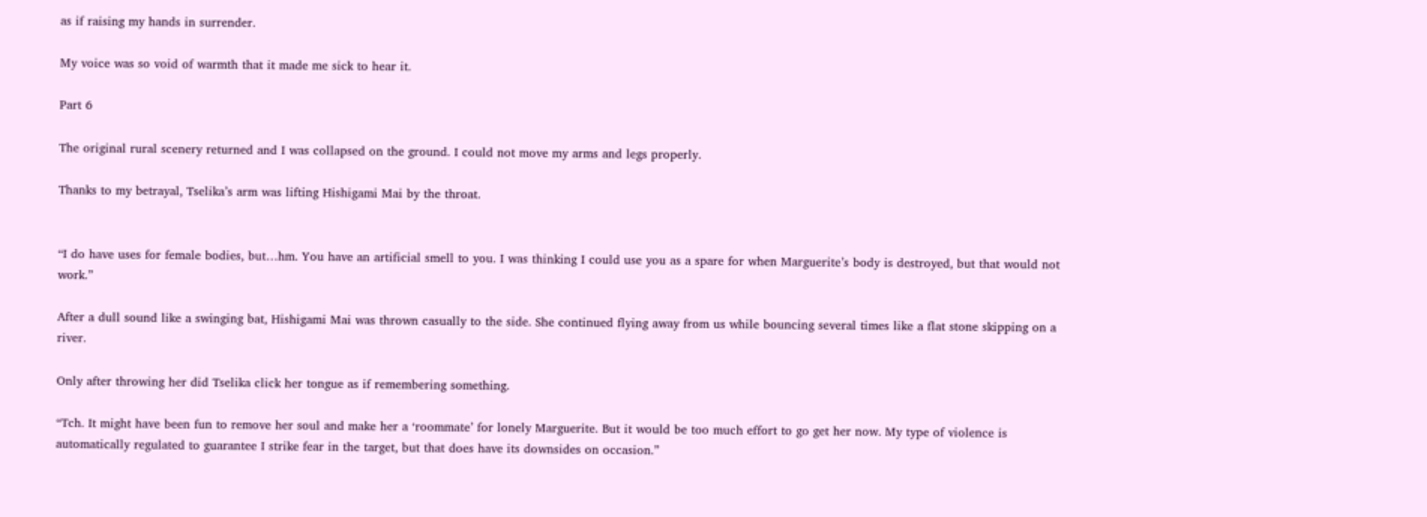as if raising my hands in surrender.

My voice was so void of warmth that it made me sick to hear it.

Part 6

The original rural scenery returned and I was collapsed on the ground. I could not move my arms and legs properly.

Thanks to my betrayal, Tselika’s arm was lifting Hishigami Mai by the throat.


“I do have uses for female bodies, but…hm. You have an artificial smell to you. I was thinking I could use you as a spare for when Marguerite’s body is destroyed, but that would not work.”

After a dull sound like a swinging bat, Hishigami Mai was thrown casually to the side. She continued flying away from us while bouncing several times like a flat stone skipping on a river.

Only after throwing her did Tselika click her tongue as if remembering something.

“Tch. It might have been fun to remove her soul and make her a ‘roommate’ for lonely Marguerite. But it would be too much effort to go get her now. My type of violence is automatically regulated to guarantee I strike fear in the target, but that does have its downsides on occasion.”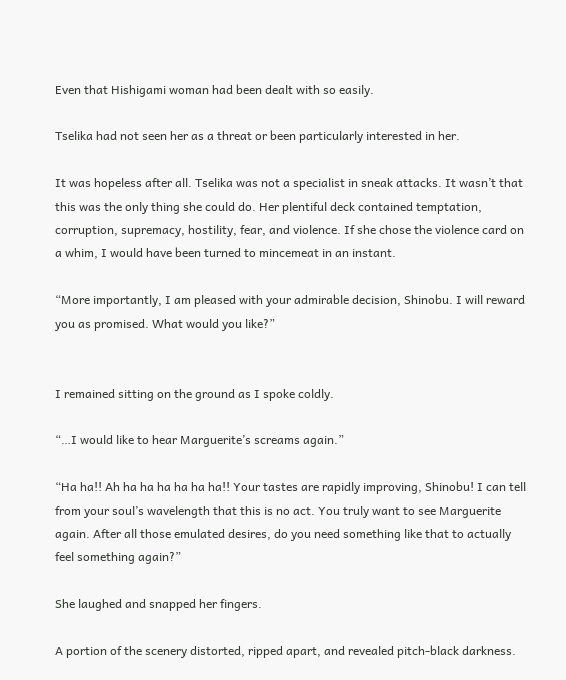Even that Hishigami woman had been dealt with so easily.

Tselika had not seen her as a threat or been particularly interested in her.

It was hopeless after all. Tselika was not a specialist in sneak attacks. It wasn’t that this was the only thing she could do. Her plentiful deck contained temptation, corruption, supremacy, hostility, fear, and violence. If she chose the violence card on a whim, I would have been turned to mincemeat in an instant.

“More importantly, I am pleased with your admirable decision, Shinobu. I will reward you as promised. What would you like?”


I remained sitting on the ground as I spoke coldly.

“…I would like to hear Marguerite’s screams again.”

“Ha ha!! Ah ha ha ha ha ha ha!! Your tastes are rapidly improving, Shinobu! I can tell from your soul’s wavelength that this is no act. You truly want to see Marguerite again. After all those emulated desires, do you need something like that to actually feel something again?”

She laughed and snapped her fingers.

A portion of the scenery distorted, ripped apart, and revealed pitch-black darkness.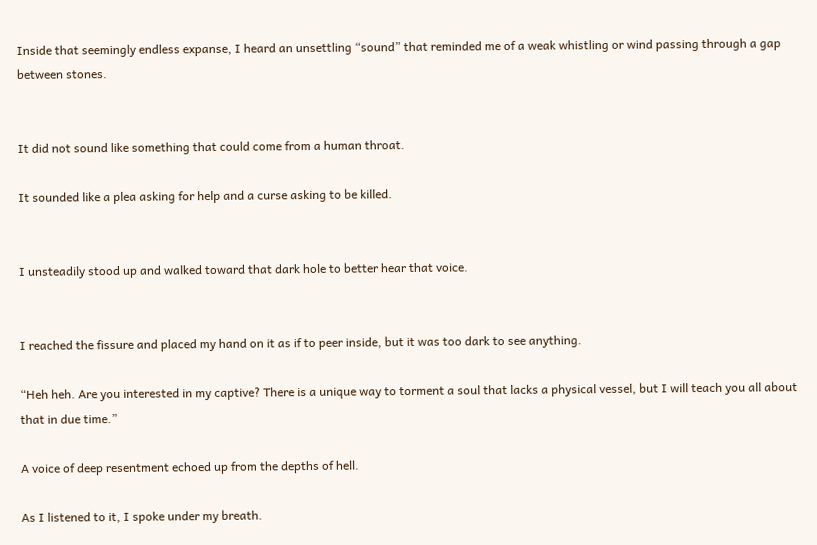Inside that seemingly endless expanse, I heard an unsettling “sound” that reminded me of a weak whistling or wind passing through a gap between stones.


It did not sound like something that could come from a human throat.

It sounded like a plea asking for help and a curse asking to be killed.


I unsteadily stood up and walked toward that dark hole to better hear that voice.


I reached the fissure and placed my hand on it as if to peer inside, but it was too dark to see anything.

“Heh heh. Are you interested in my captive? There is a unique way to torment a soul that lacks a physical vessel, but I will teach you all about that in due time.”

A voice of deep resentment echoed up from the depths of hell.

As I listened to it, I spoke under my breath.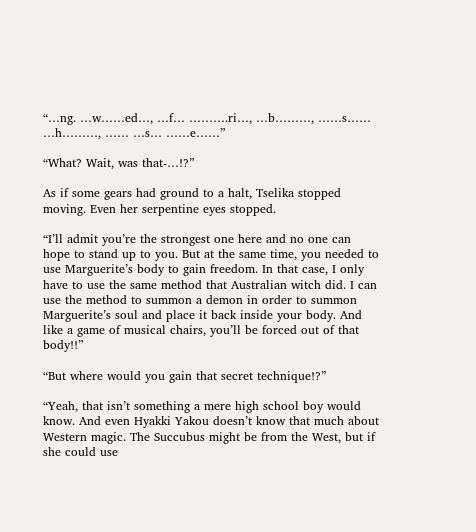“…ng. …w……ed…, …f… ……….ri…, …b………, ……s…… …h………, …… …s… ……e……”

“What? Wait, was that-…!?”

As if some gears had ground to a halt, Tselika stopped moving. Even her serpentine eyes stopped.

“I’ll admit you’re the strongest one here and no one can hope to stand up to you. But at the same time, you needed to use Marguerite’s body to gain freedom. In that case, I only have to use the same method that Australian witch did. I can use the method to summon a demon in order to summon Marguerite’s soul and place it back inside your body. And like a game of musical chairs, you’ll be forced out of that body!!”

“But where would you gain that secret technique!?”

“Yeah, that isn’t something a mere high school boy would know. And even Hyakki Yakou doesn’t know that much about Western magic. The Succubus might be from the West, but if she could use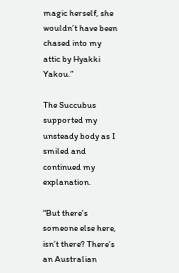magic herself, she wouldn’t have been chased into my attic by Hyakki Yakou.”

The Succubus supported my unsteady body as I smiled and continued my explanation.

“But there’s someone else here, isn’t there? There’s an Australian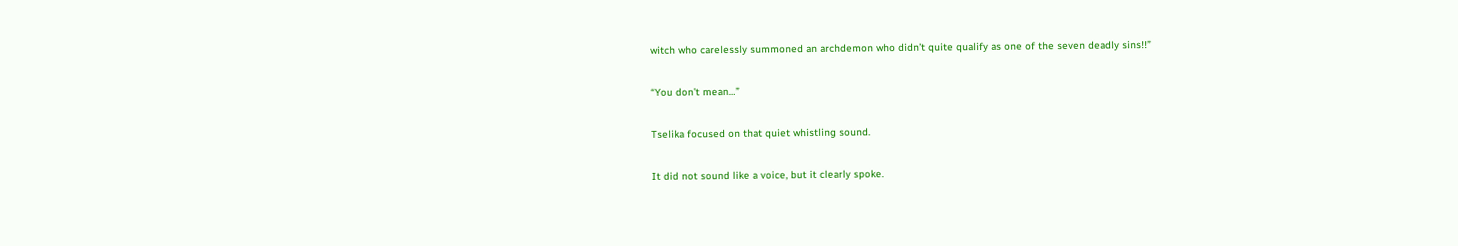witch who carelessly summoned an archdemon who didn’t quite qualify as one of the seven deadly sins!!”

“You don’t mean…”

Tselika focused on that quiet whistling sound.

It did not sound like a voice, but it clearly spoke.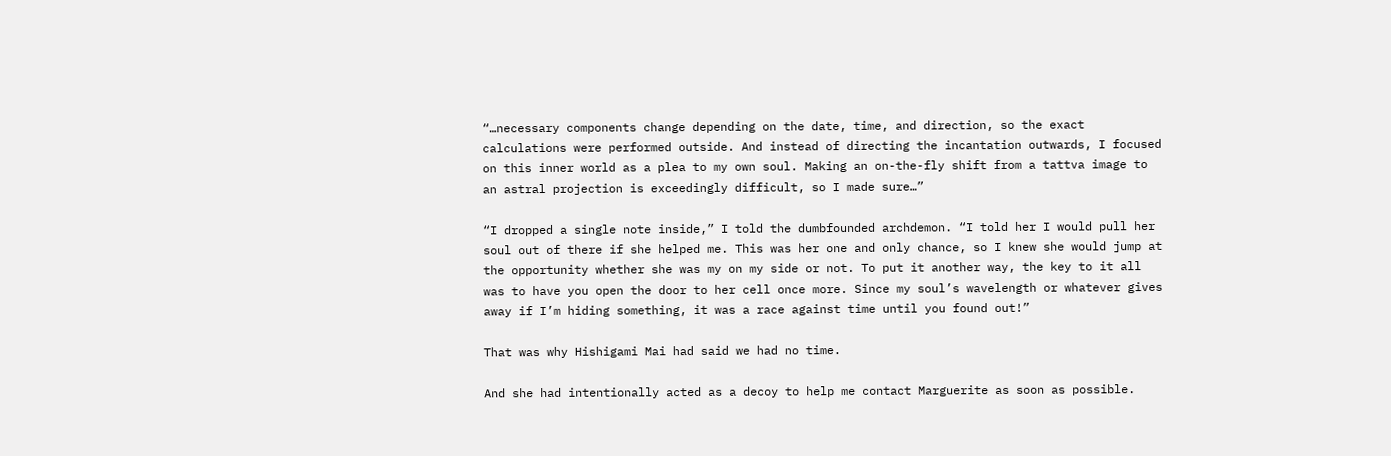“…necessary components change depending on the date, time, and direction, so the exact calculations were performed outside. And instead of directing the incantation outwards, I focused on this inner world as a plea to my own soul. Making an on-the-fly shift from a tattva image to an astral projection is exceedingly difficult, so I made sure…”

“I dropped a single note inside,” I told the dumbfounded archdemon. “I told her I would pull her soul out of there if she helped me. This was her one and only chance, so I knew she would jump at the opportunity whether she was my on my side or not. To put it another way, the key to it all was to have you open the door to her cell once more. Since my soul’s wavelength or whatever gives away if I’m hiding something, it was a race against time until you found out!”

That was why Hishigami Mai had said we had no time.

And she had intentionally acted as a decoy to help me contact Marguerite as soon as possible.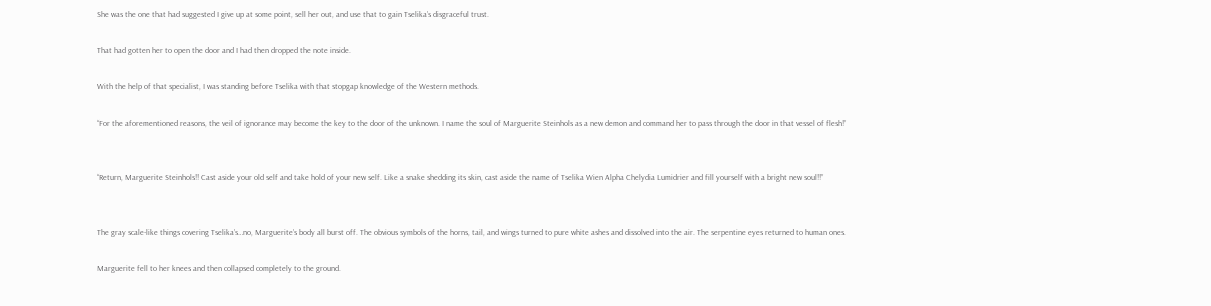She was the one that had suggested I give up at some point, sell her out, and use that to gain Tselika’s disgraceful trust.

That had gotten her to open the door and I had then dropped the note inside.

With the help of that specialist, I was standing before Tselika with that stopgap knowledge of the Western methods.

“For the aforementioned reasons, the veil of ignorance may become the key to the door of the unknown. I name the soul of Marguerite Steinhols as a new demon and command her to pass through the door in that vessel of flesh!”


“Return, Marguerite Steinhols!! Cast aside your old self and take hold of your new self. Like a snake shedding its skin, cast aside the name of Tselika Wien Alpha Chelydia Lumidrier and fill yourself with a bright new soul!!”


The gray scale-like things covering Tselika’s…no, Marguerite’s body all burst off. The obvious symbols of the horns, tail, and wings turned to pure white ashes and dissolved into the air. The serpentine eyes returned to human ones.

Marguerite fell to her knees and then collapsed completely to the ground.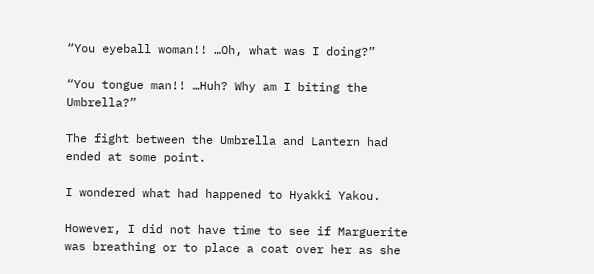“You eyeball woman!! …Oh, what was I doing?”

“You tongue man!! …Huh? Why am I biting the Umbrella?”

The fight between the Umbrella and Lantern had ended at some point.

I wondered what had happened to Hyakki Yakou.

However, I did not have time to see if Marguerite was breathing or to place a coat over her as she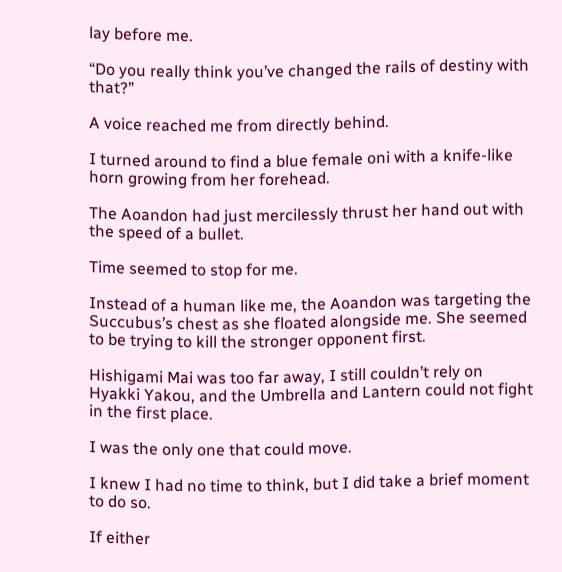lay before me.

“Do you really think you’ve changed the rails of destiny with that?”

A voice reached me from directly behind.

I turned around to find a blue female oni with a knife-like horn growing from her forehead.

The Aoandon had just mercilessly thrust her hand out with the speed of a bullet.

Time seemed to stop for me.

Instead of a human like me, the Aoandon was targeting the Succubus’s chest as she floated alongside me. She seemed to be trying to kill the stronger opponent first.

Hishigami Mai was too far away, I still couldn’t rely on Hyakki Yakou, and the Umbrella and Lantern could not fight in the first place.

I was the only one that could move.

I knew I had no time to think, but I did take a brief moment to do so.

If either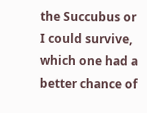the Succubus or I could survive, which one had a better chance of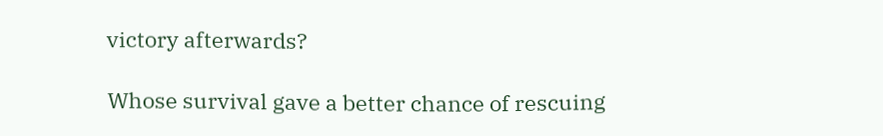victory afterwards?

Whose survival gave a better chance of rescuing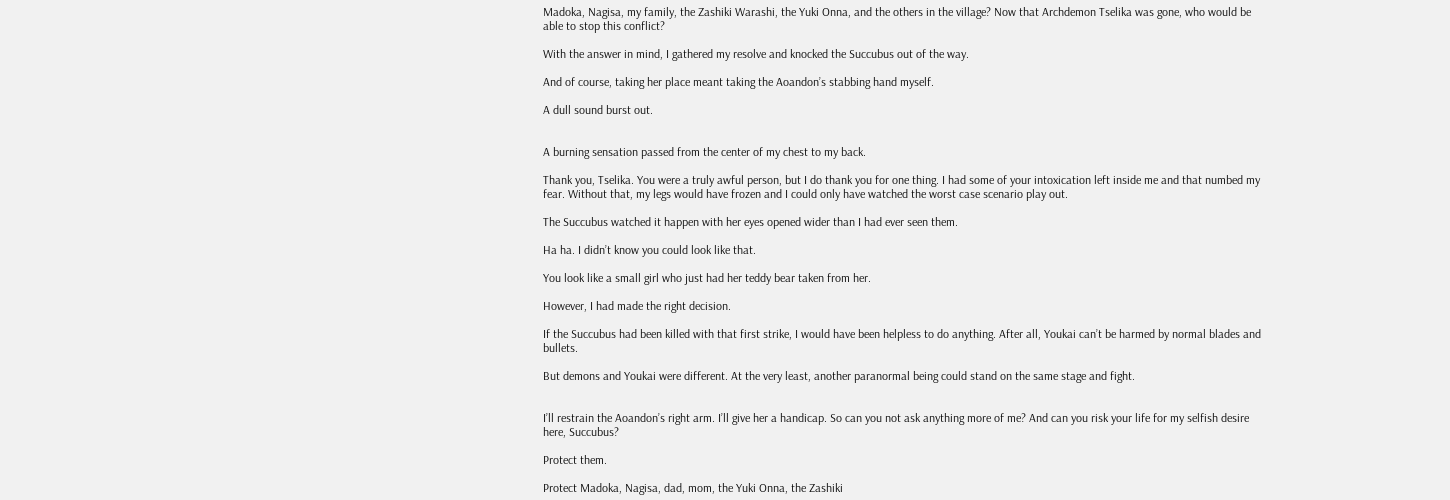Madoka, Nagisa, my family, the Zashiki Warashi, the Yuki Onna, and the others in the village? Now that Archdemon Tselika was gone, who would be able to stop this conflict?

With the answer in mind, I gathered my resolve and knocked the Succubus out of the way.

And of course, taking her place meant taking the Aoandon’s stabbing hand myself.

A dull sound burst out.


A burning sensation passed from the center of my chest to my back.

Thank you, Tselika. You were a truly awful person, but I do thank you for one thing. I had some of your intoxication left inside me and that numbed my fear. Without that, my legs would have frozen and I could only have watched the worst case scenario play out.

The Succubus watched it happen with her eyes opened wider than I had ever seen them.

Ha ha. I didn’t know you could look like that.

You look like a small girl who just had her teddy bear taken from her.

However, I had made the right decision.

If the Succubus had been killed with that first strike, I would have been helpless to do anything. After all, Youkai can’t be harmed by normal blades and bullets.

But demons and Youkai were different. At the very least, another paranormal being could stand on the same stage and fight.


I’ll restrain the Aoandon’s right arm. I’ll give her a handicap. So can you not ask anything more of me? And can you risk your life for my selfish desire here, Succubus?

Protect them.

Protect Madoka, Nagisa, dad, mom, the Yuki Onna, the Zashiki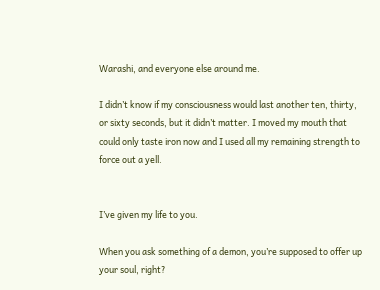Warashi, and everyone else around me.

I didn’t know if my consciousness would last another ten, thirty, or sixty seconds, but it didn’t matter. I moved my mouth that could only taste iron now and I used all my remaining strength to force out a yell.


I’ve given my life to you.

When you ask something of a demon, you’re supposed to offer up your soul, right?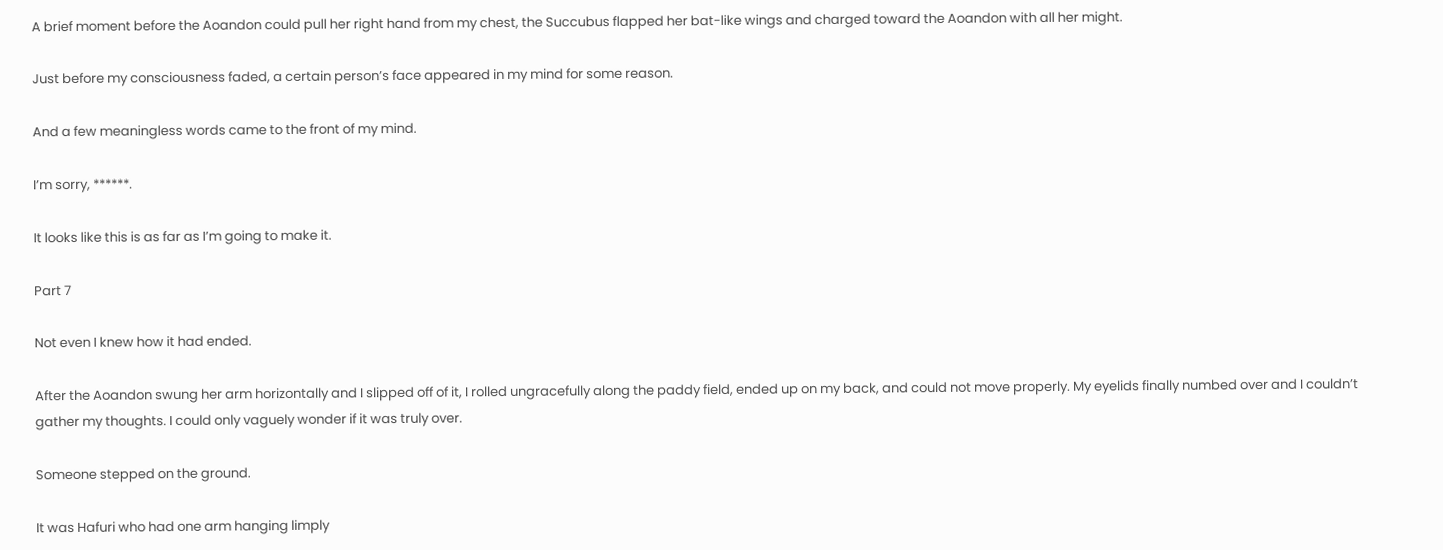A brief moment before the Aoandon could pull her right hand from my chest, the Succubus flapped her bat-like wings and charged toward the Aoandon with all her might.

Just before my consciousness faded, a certain person’s face appeared in my mind for some reason.

And a few meaningless words came to the front of my mind.

I’m sorry, ******.

It looks like this is as far as I’m going to make it.

Part 7

Not even I knew how it had ended.

After the Aoandon swung her arm horizontally and I slipped off of it, I rolled ungracefully along the paddy field, ended up on my back, and could not move properly. My eyelids finally numbed over and I couldn’t gather my thoughts. I could only vaguely wonder if it was truly over.

Someone stepped on the ground.

It was Hafuri who had one arm hanging limply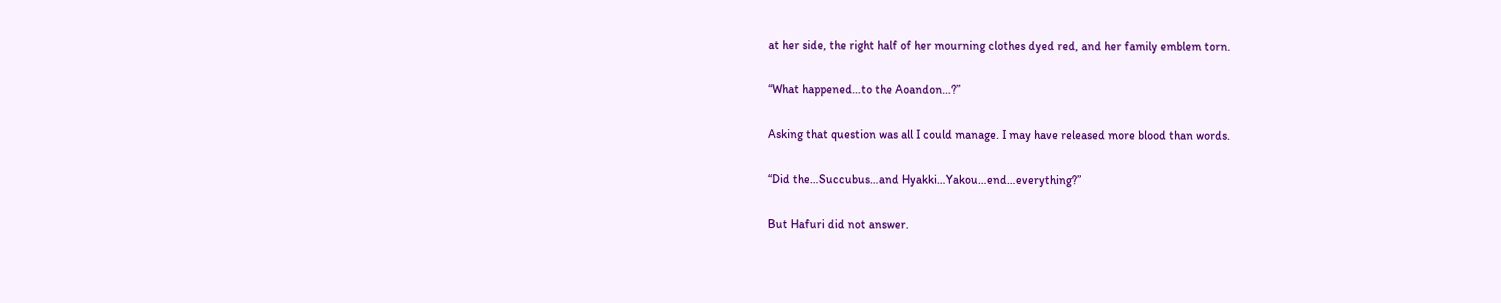at her side, the right half of her mourning clothes dyed red, and her family emblem torn.

“What happened…to the Aoandon…?”

Asking that question was all I could manage. I may have released more blood than words.

“Did the…Succubus…and Hyakki…Yakou…end…everything?”

But Hafuri did not answer.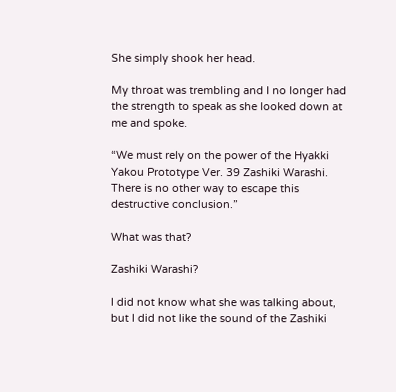She simply shook her head.

My throat was trembling and I no longer had the strength to speak as she looked down at me and spoke.

“We must rely on the power of the Hyakki Yakou Prototype Ver. 39 Zashiki Warashi. There is no other way to escape this destructive conclusion.”

What was that?

Zashiki Warashi?

I did not know what she was talking about, but I did not like the sound of the Zashiki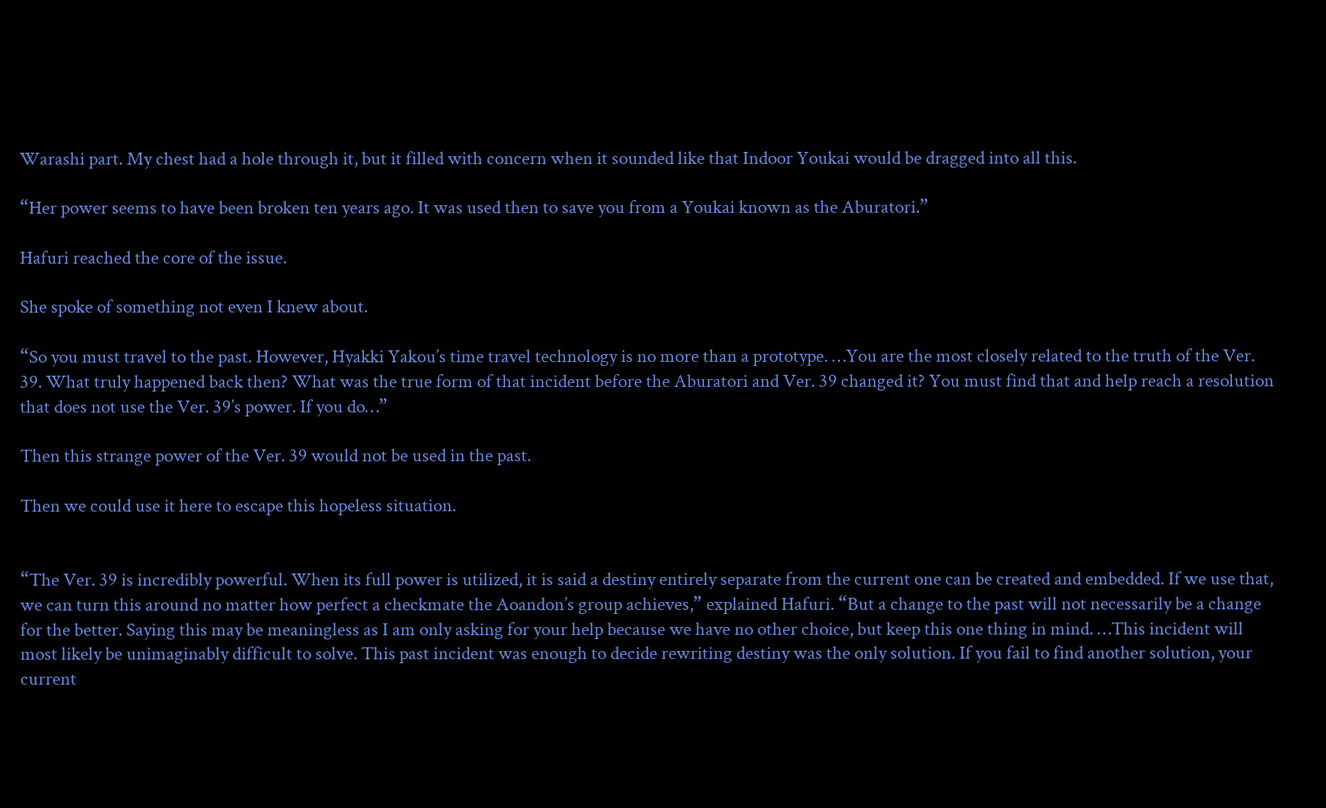Warashi part. My chest had a hole through it, but it filled with concern when it sounded like that Indoor Youkai would be dragged into all this.

“Her power seems to have been broken ten years ago. It was used then to save you from a Youkai known as the Aburatori.”

Hafuri reached the core of the issue.

She spoke of something not even I knew about.

“So you must travel to the past. However, Hyakki Yakou’s time travel technology is no more than a prototype. …You are the most closely related to the truth of the Ver. 39. What truly happened back then? What was the true form of that incident before the Aburatori and Ver. 39 changed it? You must find that and help reach a resolution that does not use the Ver. 39’s power. If you do…”

Then this strange power of the Ver. 39 would not be used in the past.

Then we could use it here to escape this hopeless situation.


“The Ver. 39 is incredibly powerful. When its full power is utilized, it is said a destiny entirely separate from the current one can be created and embedded. If we use that, we can turn this around no matter how perfect a checkmate the Aoandon’s group achieves,” explained Hafuri. “But a change to the past will not necessarily be a change for the better. Saying this may be meaningless as I am only asking for your help because we have no other choice, but keep this one thing in mind. …This incident will most likely be unimaginably difficult to solve. This past incident was enough to decide rewriting destiny was the only solution. If you fail to find another solution, your current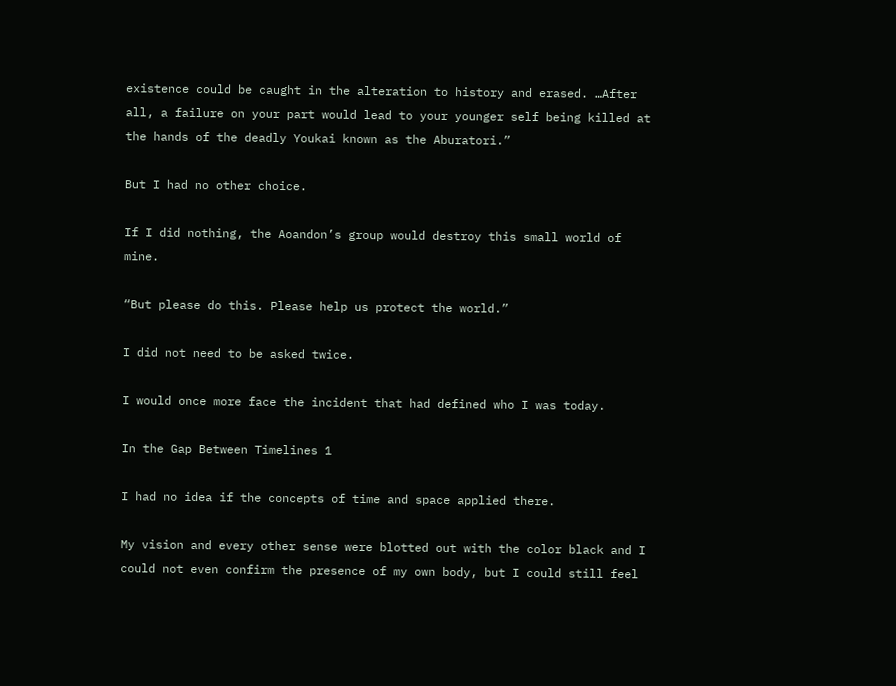existence could be caught in the alteration to history and erased. …After all, a failure on your part would lead to your younger self being killed at the hands of the deadly Youkai known as the Aburatori.”

But I had no other choice.

If I did nothing, the Aoandon’s group would destroy this small world of mine.

“But please do this. Please help us protect the world.”

I did not need to be asked twice.

I would once more face the incident that had defined who I was today.

In the Gap Between Timelines 1

I had no idea if the concepts of time and space applied there.

My vision and every other sense were blotted out with the color black and I could not even confirm the presence of my own body, but I could still feel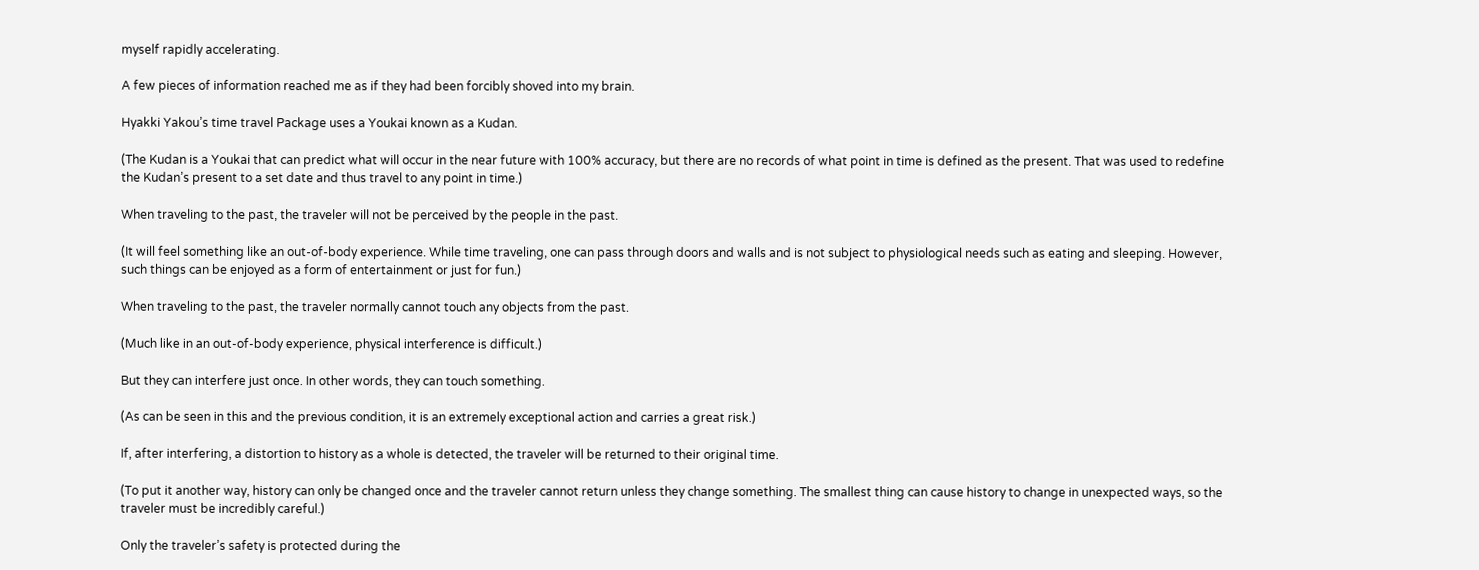myself rapidly accelerating.

A few pieces of information reached me as if they had been forcibly shoved into my brain.

Hyakki Yakou’s time travel Package uses a Youkai known as a Kudan.

(The Kudan is a Youkai that can predict what will occur in the near future with 100% accuracy, but there are no records of what point in time is defined as the present. That was used to redefine the Kudan’s present to a set date and thus travel to any point in time.)

When traveling to the past, the traveler will not be perceived by the people in the past.

(It will feel something like an out-of-body experience. While time traveling, one can pass through doors and walls and is not subject to physiological needs such as eating and sleeping. However, such things can be enjoyed as a form of entertainment or just for fun.)

When traveling to the past, the traveler normally cannot touch any objects from the past.

(Much like in an out-of-body experience, physical interference is difficult.)

But they can interfere just once. In other words, they can touch something.

(As can be seen in this and the previous condition, it is an extremely exceptional action and carries a great risk.)

If, after interfering, a distortion to history as a whole is detected, the traveler will be returned to their original time.

(To put it another way, history can only be changed once and the traveler cannot return unless they change something. The smallest thing can cause history to change in unexpected ways, so the traveler must be incredibly careful.)

Only the traveler’s safety is protected during the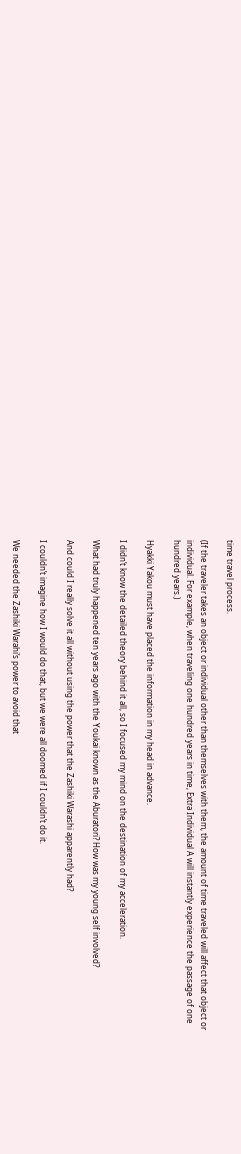time travel process.

(If the traveler takes an object or individual other than themselves with them, the amount of time traveled will affect that object or individual. For example, when traveling one hundred years in time, Extra Individual A will instantly experience the passage of one hundred years.)

Hyakki Yakou must have placed the information in my head in advance.

I didn’t know the detailed theory behind it all, so I focused my mind on the destination of my acceleration.

What had truly happened ten years ago with the Youkai known as the Aburatori? How was my young self involved?

And could I really solve it all without using the power that the Zashiki Warashi apparently had?

I couldn’t imagine how I would do that, but we were all doomed if I couldn’t do it.

We needed the Zashiki Warahi’s power to avoid that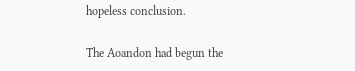hopeless conclusion.

The Aoandon had begun the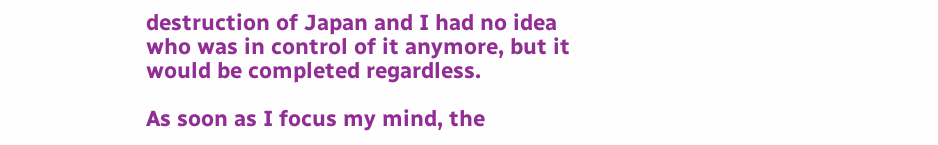destruction of Japan and I had no idea who was in control of it anymore, but it would be completed regardless.

As soon as I focus my mind, the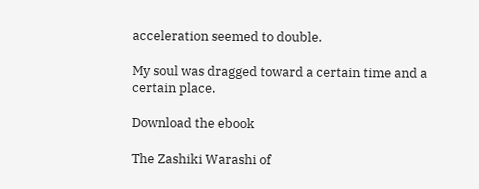acceleration seemed to double.

My soul was dragged toward a certain time and a certain place.

Download the ebook

The Zashiki Warashi of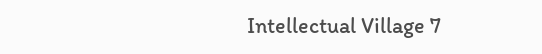Intellectual Village 7